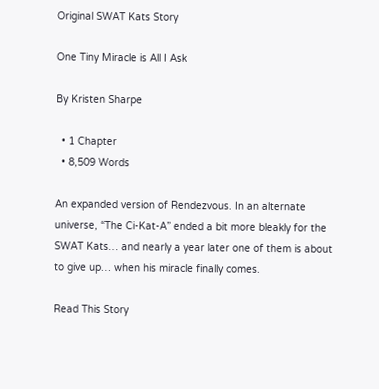Original SWAT Kats Story

One Tiny Miracle is All I Ask

By Kristen Sharpe

  • 1 Chapter
  • 8,509 Words

An expanded version of Rendezvous. In an alternate universe, “The Ci-Kat-A” ended a bit more bleakly for the SWAT Kats… and nearly a year later one of them is about to give up… when his miracle finally comes.

Read This Story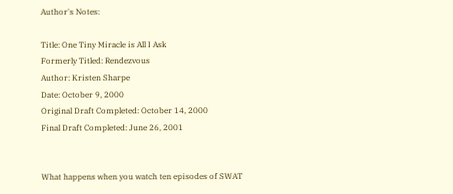Author's Notes:

Title: One Tiny Miracle is All I Ask
Formerly Titled: Rendezvous
Author: Kristen Sharpe
Date: October 9, 2000
Original Draft Completed: October 14, 2000
Final Draft Completed: June 26, 2001


What happens when you watch ten episodes of SWAT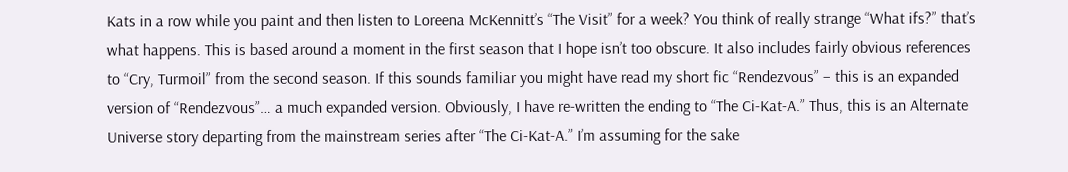Kats in a row while you paint and then listen to Loreena McKennitt’s “The Visit” for a week? You think of really strange “What ifs?” that’s what happens. This is based around a moment in the first season that I hope isn’t too obscure. It also includes fairly obvious references to “Cry, Turmoil” from the second season. If this sounds familiar you might have read my short fic “Rendezvous” – this is an expanded version of “Rendezvous”… a much expanded version. Obviously, I have re-written the ending to “The Ci-Kat-A.” Thus, this is an Alternate Universe story departing from the mainstream series after “The Ci-Kat-A.” I’m assuming for the sake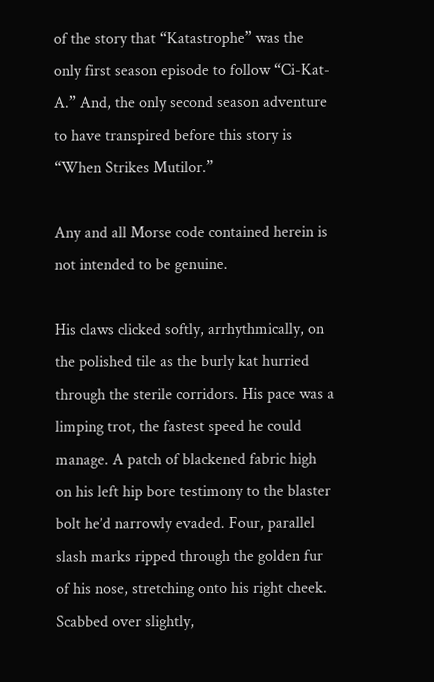of the story that “Katastrophe” was the only first season episode to follow “Ci-Kat-A.” And, the only second season adventure to have transpired before this story is “When Strikes Mutilor.”

Any and all Morse code contained herein is not intended to be genuine.

His claws clicked softly, arrhythmically, on the polished tile as the burly kat hurried through the sterile corridors. His pace was a limping trot, the fastest speed he could manage. A patch of blackened fabric high on his left hip bore testimony to the blaster bolt he’d narrowly evaded. Four, parallel slash marks ripped through the golden fur of his nose, stretching onto his right cheek. Scabbed over slightly,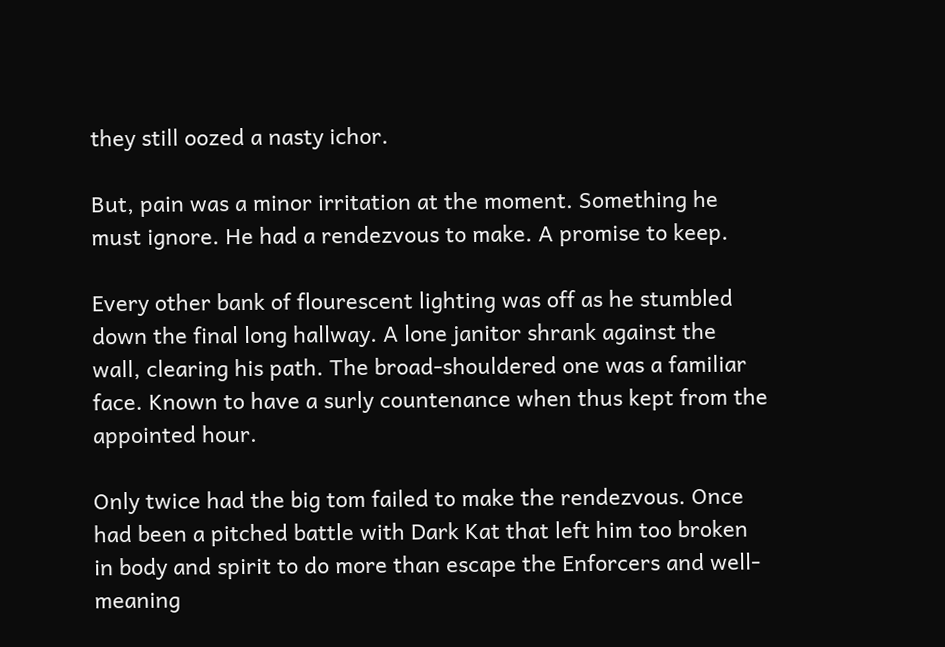they still oozed a nasty ichor.

But, pain was a minor irritation at the moment. Something he must ignore. He had a rendezvous to make. A promise to keep.

Every other bank of flourescent lighting was off as he stumbled down the final long hallway. A lone janitor shrank against the wall, clearing his path. The broad-shouldered one was a familiar face. Known to have a surly countenance when thus kept from the appointed hour.

Only twice had the big tom failed to make the rendezvous. Once had been a pitched battle with Dark Kat that left him too broken in body and spirit to do more than escape the Enforcers and well-meaning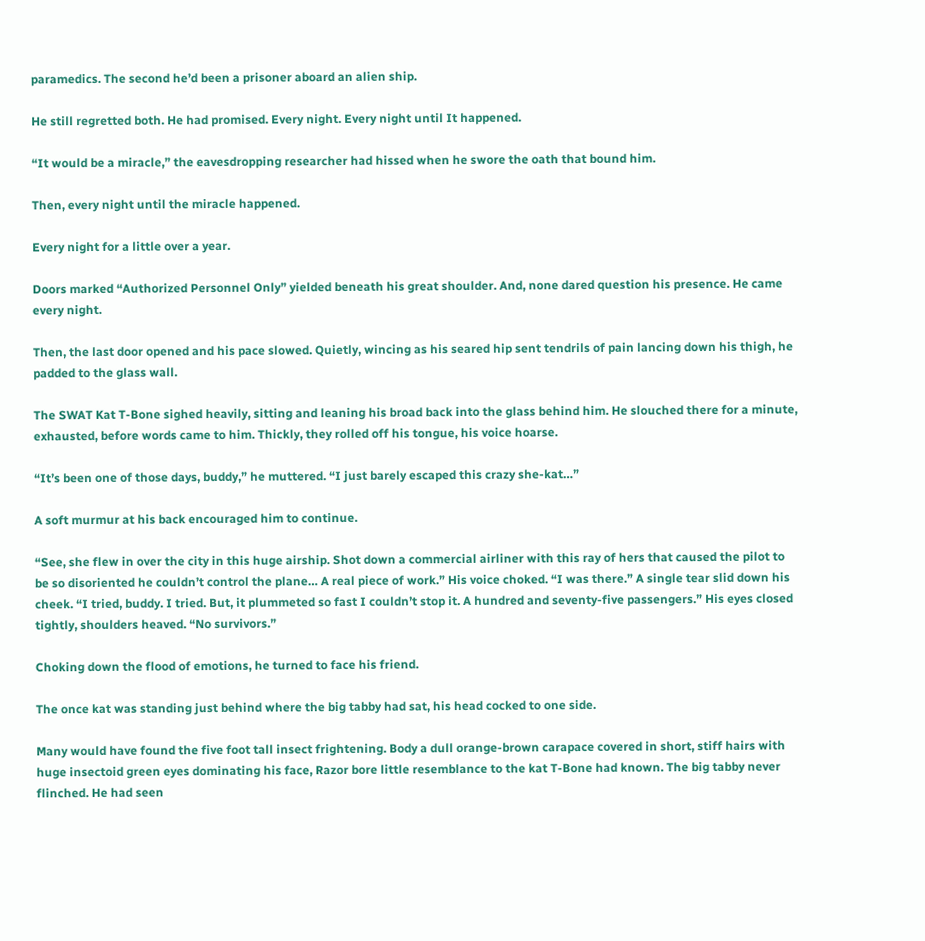paramedics. The second he’d been a prisoner aboard an alien ship.

He still regretted both. He had promised. Every night. Every night until It happened.

“It would be a miracle,” the eavesdropping researcher had hissed when he swore the oath that bound him.

Then, every night until the miracle happened.

Every night for a little over a year.

Doors marked “Authorized Personnel Only” yielded beneath his great shoulder. And, none dared question his presence. He came every night.

Then, the last door opened and his pace slowed. Quietly, wincing as his seared hip sent tendrils of pain lancing down his thigh, he padded to the glass wall.

The SWAT Kat T-Bone sighed heavily, sitting and leaning his broad back into the glass behind him. He slouched there for a minute, exhausted, before words came to him. Thickly, they rolled off his tongue, his voice hoarse.

“It’s been one of those days, buddy,” he muttered. “I just barely escaped this crazy she-kat…”

A soft murmur at his back encouraged him to continue.

“See, she flew in over the city in this huge airship. Shot down a commercial airliner with this ray of hers that caused the pilot to be so disoriented he couldn’t control the plane… A real piece of work.” His voice choked. “I was there.” A single tear slid down his cheek. “I tried, buddy. I tried. But, it plummeted so fast I couldn’t stop it. A hundred and seventy-five passengers.” His eyes closed tightly, shoulders heaved. “No survivors.”

Choking down the flood of emotions, he turned to face his friend.

The once kat was standing just behind where the big tabby had sat, his head cocked to one side.

Many would have found the five foot tall insect frightening. Body a dull orange-brown carapace covered in short, stiff hairs with huge insectoid green eyes dominating his face, Razor bore little resemblance to the kat T-Bone had known. The big tabby never flinched. He had seen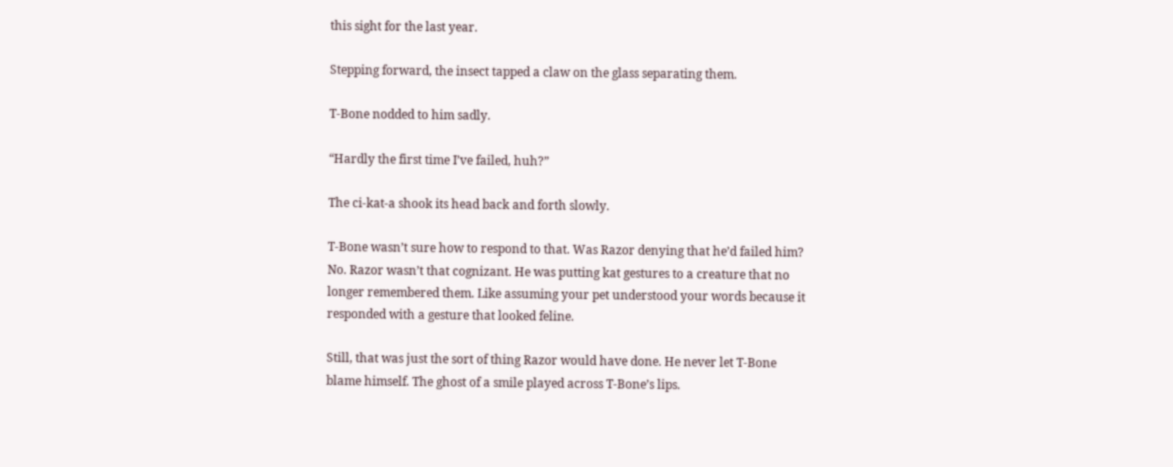this sight for the last year.

Stepping forward, the insect tapped a claw on the glass separating them.

T-Bone nodded to him sadly.

“Hardly the first time I’ve failed, huh?”

The ci-kat-a shook its head back and forth slowly.

T-Bone wasn’t sure how to respond to that. Was Razor denying that he’d failed him? No. Razor wasn’t that cognizant. He was putting kat gestures to a creature that no longer remembered them. Like assuming your pet understood your words because it responded with a gesture that looked feline.

Still, that was just the sort of thing Razor would have done. He never let T-Bone blame himself. The ghost of a smile played across T-Bone’s lips.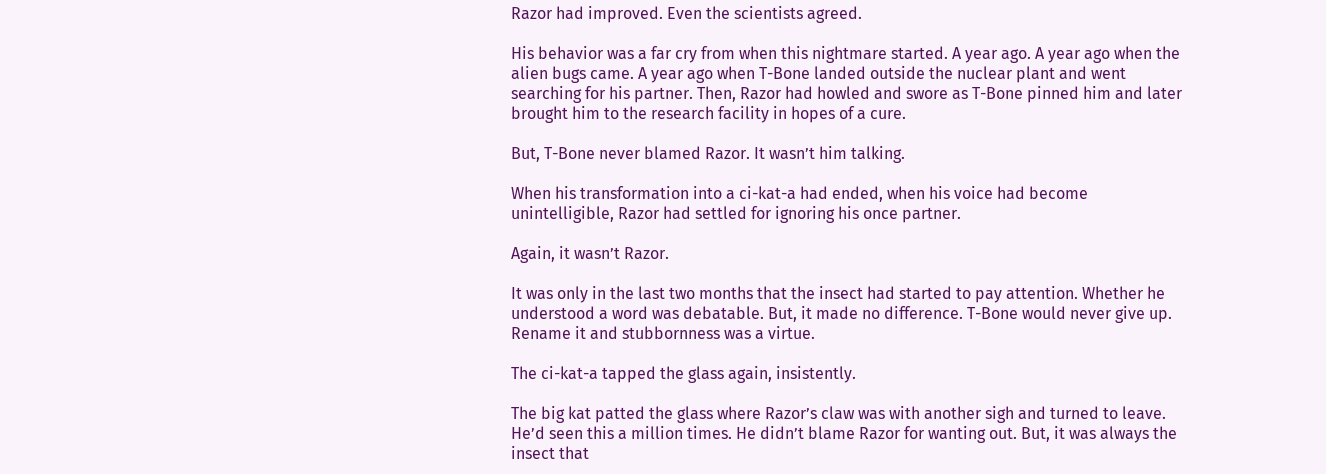Razor had improved. Even the scientists agreed.

His behavior was a far cry from when this nightmare started. A year ago. A year ago when the alien bugs came. A year ago when T-Bone landed outside the nuclear plant and went searching for his partner. Then, Razor had howled and swore as T-Bone pinned him and later brought him to the research facility in hopes of a cure.

But, T-Bone never blamed Razor. It wasn’t him talking.

When his transformation into a ci-kat-a had ended, when his voice had become unintelligible, Razor had settled for ignoring his once partner.

Again, it wasn’t Razor.

It was only in the last two months that the insect had started to pay attention. Whether he understood a word was debatable. But, it made no difference. T-Bone would never give up. Rename it and stubbornness was a virtue.

The ci-kat-a tapped the glass again, insistently.

The big kat patted the glass where Razor’s claw was with another sigh and turned to leave. He’d seen this a million times. He didn’t blame Razor for wanting out. But, it was always the insect that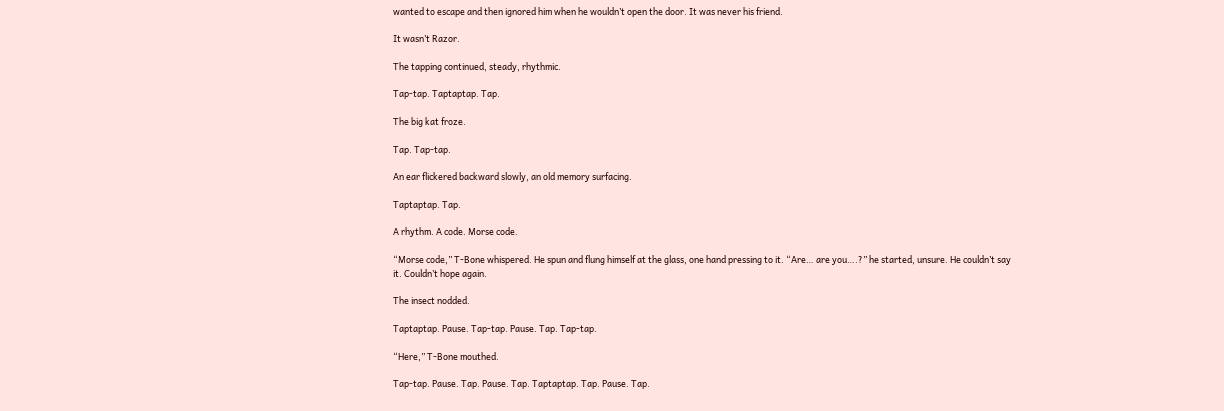wanted to escape and then ignored him when he wouldn’t open the door. It was never his friend.

It wasn’t Razor.

The tapping continued, steady, rhythmic.

Tap-tap. Taptaptap. Tap.

The big kat froze.

Tap. Tap-tap.

An ear flickered backward slowly, an old memory surfacing.

Taptaptap. Tap.

A rhythm. A code. Morse code.

“Morse code,” T-Bone whispered. He spun and flung himself at the glass, one hand pressing to it. “Are… are you….?” he started, unsure. He couldn’t say it. Couldn’t hope again.

The insect nodded.

Taptaptap. Pause. Tap-tap. Pause. Tap. Tap-tap.

“Here,” T-Bone mouthed.

Tap-tap. Pause. Tap. Pause. Tap. Taptaptap. Tap. Pause. Tap.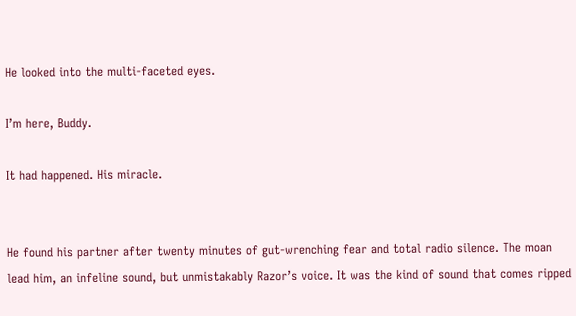He looked into the multi-faceted eyes.

I’m here, Buddy.

It had happened. His miracle.


He found his partner after twenty minutes of gut-wrenching fear and total radio silence. The moan lead him, an infeline sound, but unmistakably Razor’s voice. It was the kind of sound that comes ripped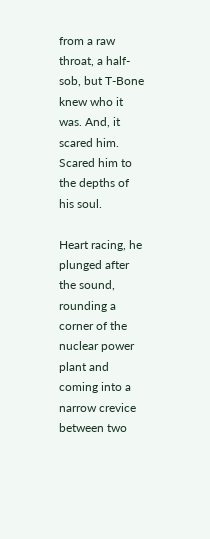from a raw throat, a half-sob, but T-Bone knew who it was. And, it scared him. Scared him to the depths of his soul.

Heart racing, he plunged after the sound, rounding a corner of the nuclear power plant and coming into a narrow crevice between two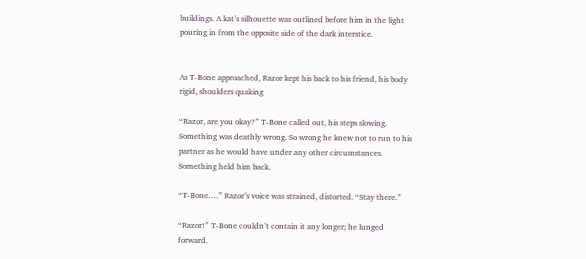buildings. A kat’s silhouette was outlined before him in the light pouring in from the opposite side of the dark interstice.


As T-Bone approached, Razor kept his back to his friend, his body rigid, shoulders quaking

“Razor, are you okay?” T-Bone called out, his steps slowing. Something was deathly wrong. So wrong he knew not to run to his partner as he would have under any other circumstances. Something held him back.

“T-Bone….” Razor’s voice was strained, distorted. “Stay there.”

“Razor!” T-Bone couldn’t contain it any longer; he lunged forward.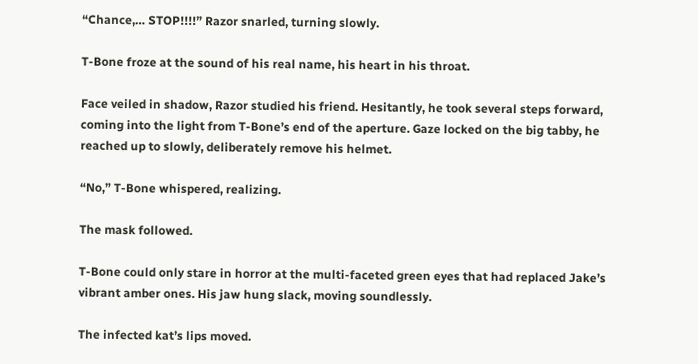“Chance,… STOP!!!!” Razor snarled, turning slowly.

T-Bone froze at the sound of his real name, his heart in his throat.

Face veiled in shadow, Razor studied his friend. Hesitantly, he took several steps forward, coming into the light from T-Bone’s end of the aperture. Gaze locked on the big tabby, he reached up to slowly, deliberately remove his helmet.

“No,” T-Bone whispered, realizing.

The mask followed.

T-Bone could only stare in horror at the multi-faceted green eyes that had replaced Jake’s vibrant amber ones. His jaw hung slack, moving soundlessly.

The infected kat’s lips moved.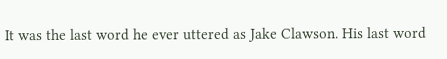It was the last word he ever uttered as Jake Clawson. His last word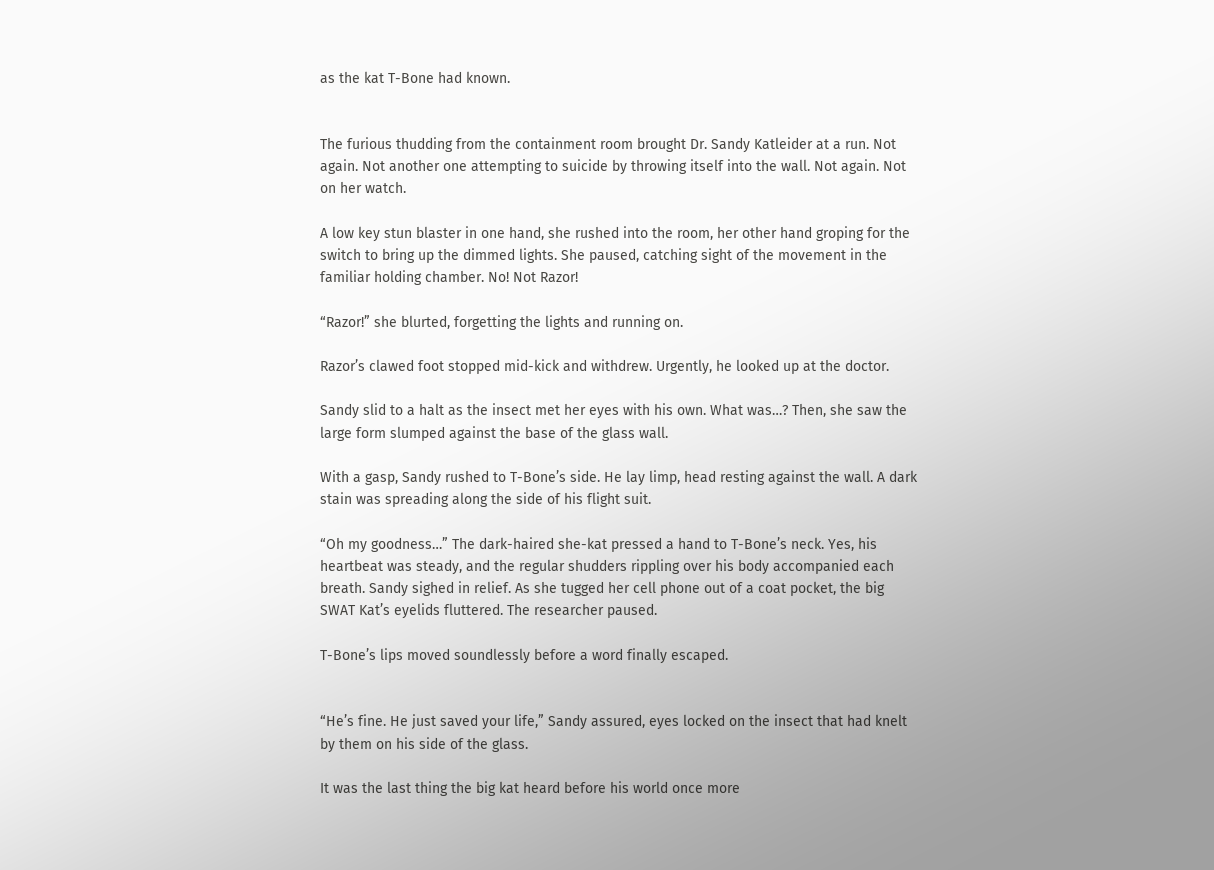as the kat T-Bone had known.


The furious thudding from the containment room brought Dr. Sandy Katleider at a run. Not again. Not another one attempting to suicide by throwing itself into the wall. Not again. Not on her watch.

A low key stun blaster in one hand, she rushed into the room, her other hand groping for the switch to bring up the dimmed lights. She paused, catching sight of the movement in the familiar holding chamber. No! Not Razor!

“Razor!” she blurted, forgetting the lights and running on.

Razor’s clawed foot stopped mid-kick and withdrew. Urgently, he looked up at the doctor.

Sandy slid to a halt as the insect met her eyes with his own. What was…? Then, she saw the large form slumped against the base of the glass wall.

With a gasp, Sandy rushed to T-Bone’s side. He lay limp, head resting against the wall. A dark stain was spreading along the side of his flight suit.

“Oh my goodness…” The dark-haired she-kat pressed a hand to T-Bone’s neck. Yes, his heartbeat was steady, and the regular shudders rippling over his body accompanied each breath. Sandy sighed in relief. As she tugged her cell phone out of a coat pocket, the big SWAT Kat’s eyelids fluttered. The researcher paused.

T-Bone’s lips moved soundlessly before a word finally escaped.


“He’s fine. He just saved your life,” Sandy assured, eyes locked on the insect that had knelt by them on his side of the glass.

It was the last thing the big kat heard before his world once more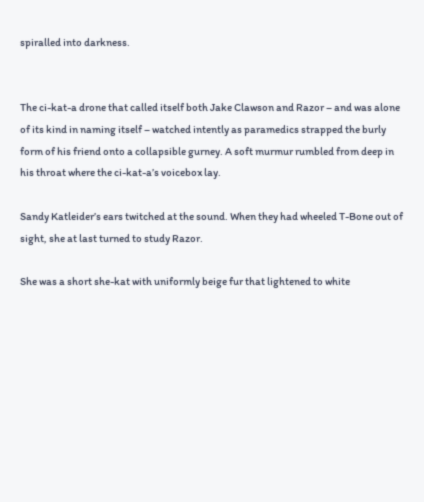spiralled into darkness.


The ci-kat-a drone that called itself both Jake Clawson and Razor – and was alone of its kind in naming itself – watched intently as paramedics strapped the burly form of his friend onto a collapsible gurney. A soft murmur rumbled from deep in his throat where the ci-kat-a’s voicebox lay.

Sandy Katleider’s ears twitched at the sound. When they had wheeled T-Bone out of sight, she at last turned to study Razor.

She was a short she-kat with uniformly beige fur that lightened to white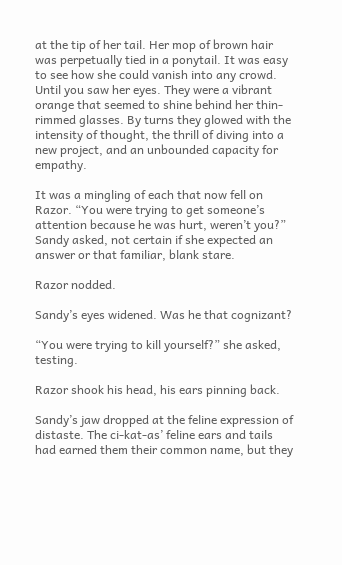at the tip of her tail. Her mop of brown hair was perpetually tied in a ponytail. It was easy to see how she could vanish into any crowd. Until you saw her eyes. They were a vibrant orange that seemed to shine behind her thin-rimmed glasses. By turns they glowed with the intensity of thought, the thrill of diving into a new project, and an unbounded capacity for empathy.

It was a mingling of each that now fell on Razor. “You were trying to get someone’s attention because he was hurt, weren’t you?” Sandy asked, not certain if she expected an answer or that familiar, blank stare.

Razor nodded.

Sandy’s eyes widened. Was he that cognizant?

“You were trying to kill yourself?” she asked, testing.

Razor shook his head, his ears pinning back.

Sandy’s jaw dropped at the feline expression of distaste. The ci-kat-as’ feline ears and tails had earned them their common name, but they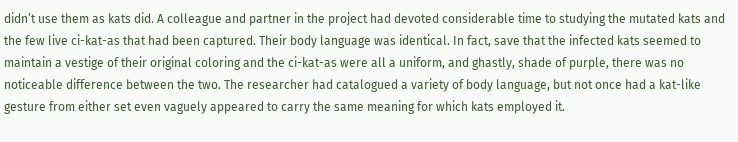didn’t use them as kats did. A colleague and partner in the project had devoted considerable time to studying the mutated kats and the few live ci-kat-as that had been captured. Their body language was identical. In fact, save that the infected kats seemed to maintain a vestige of their original coloring and the ci-kat-as were all a uniform, and ghastly, shade of purple, there was no noticeable difference between the two. The researcher had catalogued a variety of body language, but not once had a kat-like gesture from either set even vaguely appeared to carry the same meaning for which kats employed it.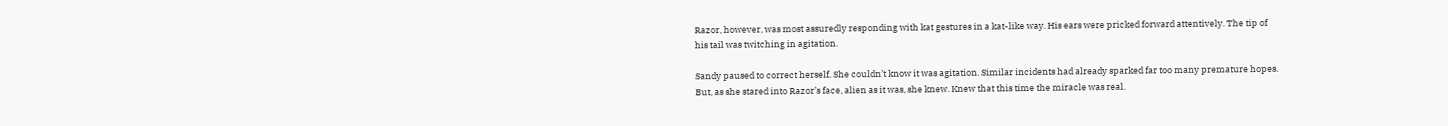Razor, however, was most assuredly responding with kat gestures in a kat-like way. His ears were pricked forward attentively. The tip of his tail was twitching in agitation.

Sandy paused to correct herself. She couldn’t know it was agitation. Similar incidents had already sparked far too many premature hopes. But, as she stared into Razor’s face, alien as it was, she knew. Knew that this time the miracle was real.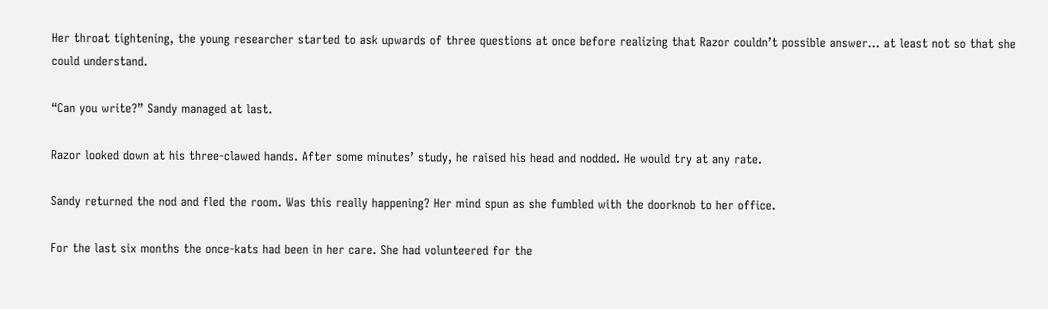Her throat tightening, the young researcher started to ask upwards of three questions at once before realizing that Razor couldn’t possible answer… at least not so that she could understand.

“Can you write?” Sandy managed at last.

Razor looked down at his three-clawed hands. After some minutes’ study, he raised his head and nodded. He would try at any rate.

Sandy returned the nod and fled the room. Was this really happening? Her mind spun as she fumbled with the doorknob to her office.

For the last six months the once-kats had been in her care. She had volunteered for the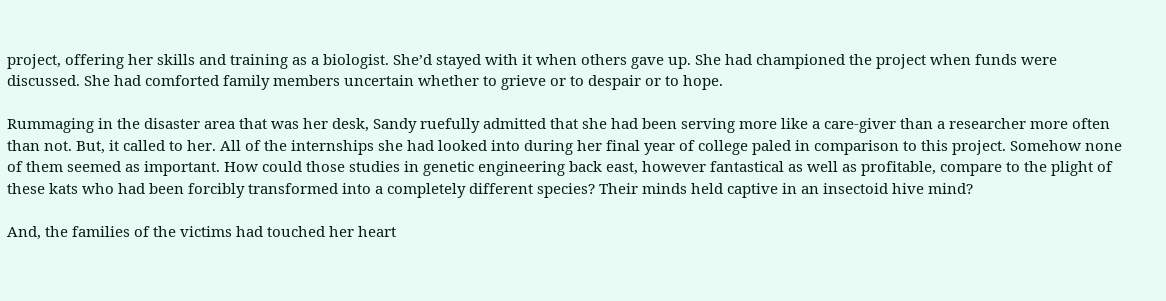project, offering her skills and training as a biologist. She’d stayed with it when others gave up. She had championed the project when funds were discussed. She had comforted family members uncertain whether to grieve or to despair or to hope.

Rummaging in the disaster area that was her desk, Sandy ruefully admitted that she had been serving more like a care-giver than a researcher more often than not. But, it called to her. All of the internships she had looked into during her final year of college paled in comparison to this project. Somehow none of them seemed as important. How could those studies in genetic engineering back east, however fantastical as well as profitable, compare to the plight of these kats who had been forcibly transformed into a completely different species? Their minds held captive in an insectoid hive mind?

And, the families of the victims had touched her heart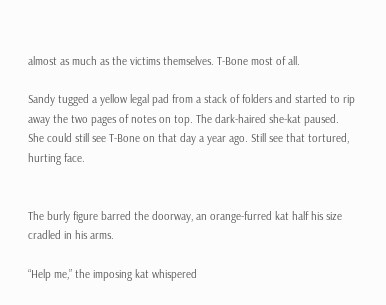almost as much as the victims themselves. T-Bone most of all.

Sandy tugged a yellow legal pad from a stack of folders and started to rip away the two pages of notes on top. The dark-haired she-kat paused. She could still see T-Bone on that day a year ago. Still see that tortured, hurting face.


The burly figure barred the doorway, an orange-furred kat half his size cradled in his arms.

“Help me,” the imposing kat whispered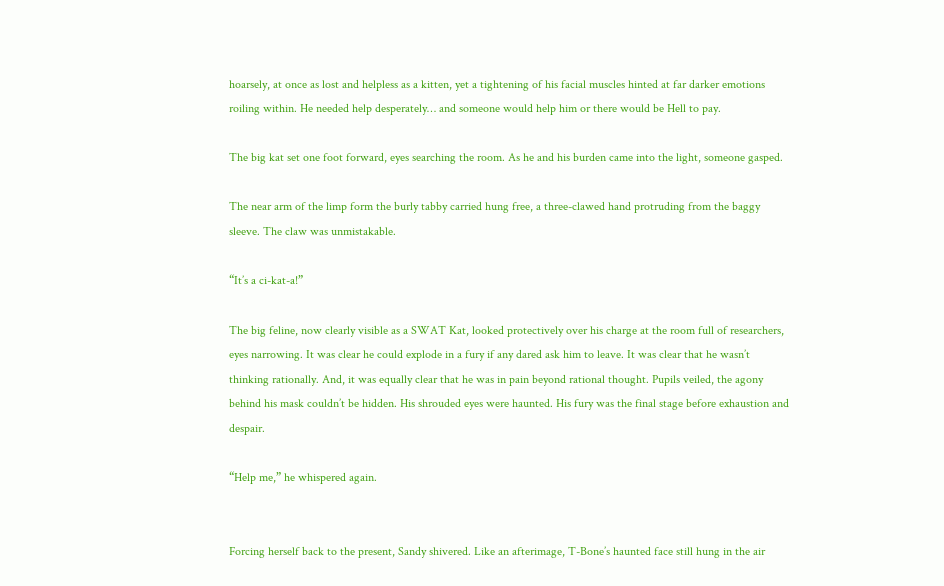hoarsely, at once as lost and helpless as a kitten, yet a tightening of his facial muscles hinted at far darker emotions roiling within. He needed help desperately… and someone would help him or there would be Hell to pay.

The big kat set one foot forward, eyes searching the room. As he and his burden came into the light, someone gasped.

The near arm of the limp form the burly tabby carried hung free, a three-clawed hand protruding from the baggy sleeve. The claw was unmistakable.

“It’s a ci-kat-a!”

The big feline, now clearly visible as a SWAT Kat, looked protectively over his charge at the room full of researchers, eyes narrowing. It was clear he could explode in a fury if any dared ask him to leave. It was clear that he wasn’t thinking rationally. And, it was equally clear that he was in pain beyond rational thought. Pupils veiled, the agony behind his mask couldn’t be hidden. His shrouded eyes were haunted. His fury was the final stage before exhaustion and despair.

“Help me,” he whispered again.


Forcing herself back to the present, Sandy shivered. Like an afterimage, T-Bone’s haunted face still hung in the air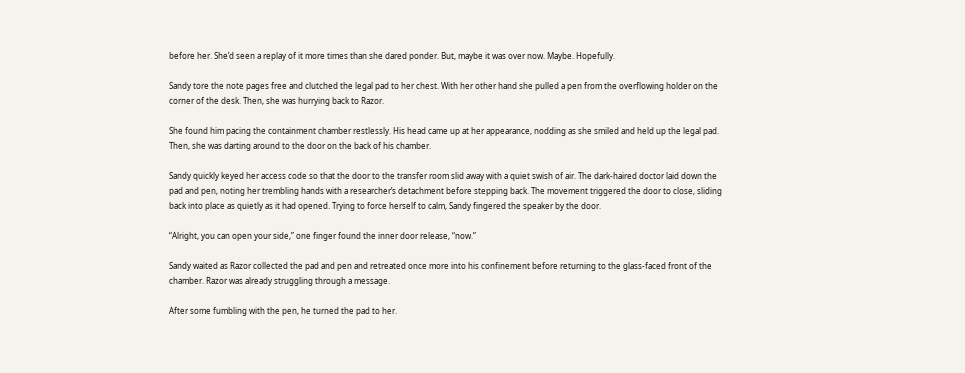before her. She’d seen a replay of it more times than she dared ponder. But, maybe it was over now. Maybe. Hopefully.

Sandy tore the note pages free and clutched the legal pad to her chest. With her other hand she pulled a pen from the overflowing holder on the corner of the desk. Then, she was hurrying back to Razor.

She found him pacing the containment chamber restlessly. His head came up at her appearance, nodding as she smiled and held up the legal pad. Then, she was darting around to the door on the back of his chamber.

Sandy quickly keyed her access code so that the door to the transfer room slid away with a quiet swish of air. The dark-haired doctor laid down the pad and pen, noting her trembling hands with a researcher’s detachment before stepping back. The movement triggered the door to close, sliding back into place as quietly as it had opened. Trying to force herself to calm, Sandy fingered the speaker by the door.

“Alright, you can open your side,” one finger found the inner door release, “now.”

Sandy waited as Razor collected the pad and pen and retreated once more into his confinement before returning to the glass-faced front of the chamber. Razor was already struggling through a message.

After some fumbling with the pen, he turned the pad to her.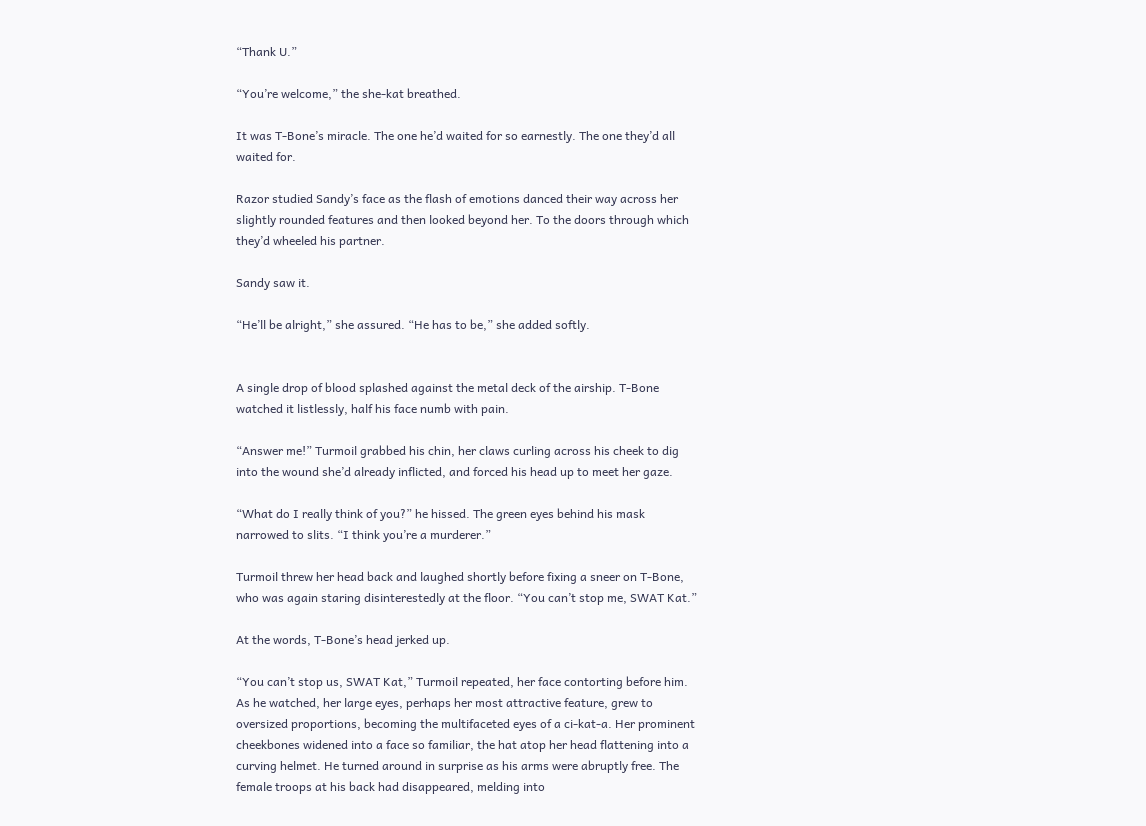“Thank U.”

“You’re welcome,” the she-kat breathed.

It was T-Bone’s miracle. The one he’d waited for so earnestly. The one they’d all waited for.

Razor studied Sandy’s face as the flash of emotions danced their way across her slightly rounded features and then looked beyond her. To the doors through which they’d wheeled his partner.

Sandy saw it.

“He’ll be alright,” she assured. “He has to be,” she added softly.


A single drop of blood splashed against the metal deck of the airship. T-Bone watched it listlessly, half his face numb with pain.

“Answer me!” Turmoil grabbed his chin, her claws curling across his cheek to dig into the wound she’d already inflicted, and forced his head up to meet her gaze.

“What do I really think of you?” he hissed. The green eyes behind his mask narrowed to slits. “I think you’re a murderer.”

Turmoil threw her head back and laughed shortly before fixing a sneer on T-Bone, who was again staring disinterestedly at the floor. “You can’t stop me, SWAT Kat.”

At the words, T-Bone’s head jerked up.

“You can’t stop us, SWAT Kat,” Turmoil repeated, her face contorting before him. As he watched, her large eyes, perhaps her most attractive feature, grew to oversized proportions, becoming the multifaceted eyes of a ci-kat-a. Her prominent cheekbones widened into a face so familiar, the hat atop her head flattening into a curving helmet. He turned around in surprise as his arms were abruptly free. The female troops at his back had disappeared, melding into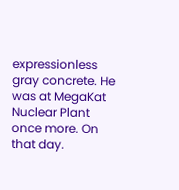expressionless gray concrete. He was at MegaKat Nuclear Plant once more. On that day.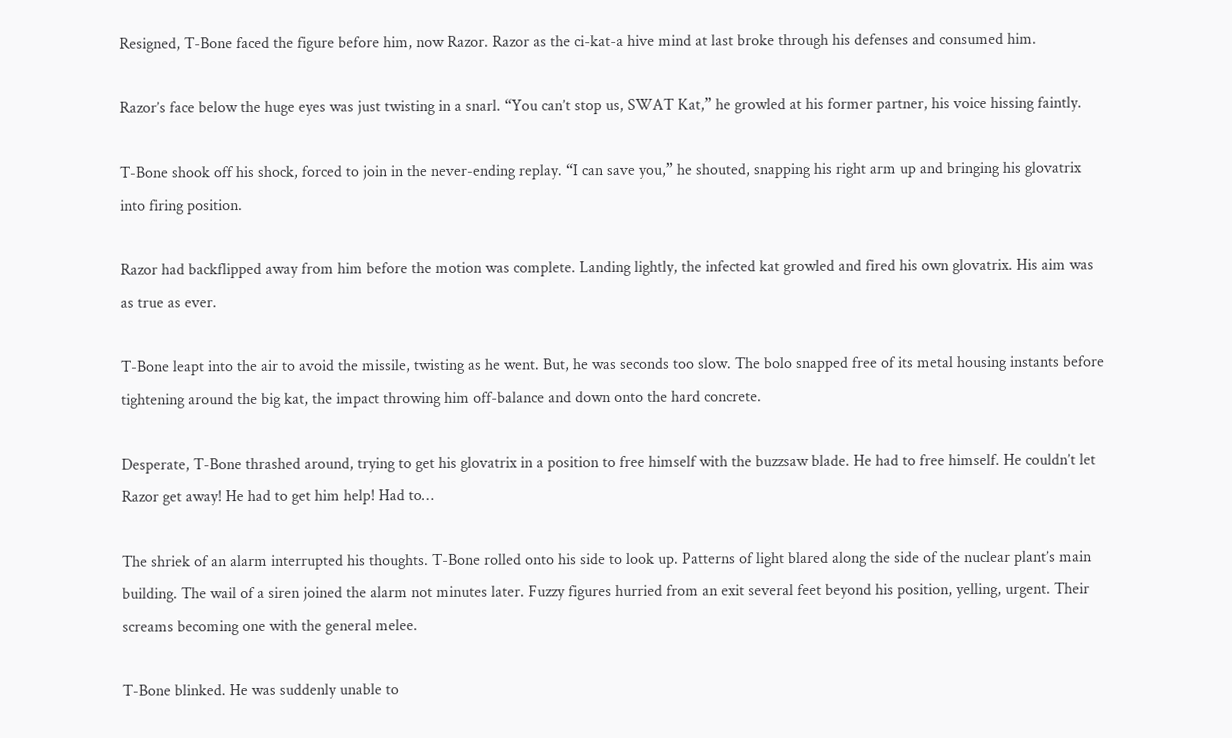Resigned, T-Bone faced the figure before him, now Razor. Razor as the ci-kat-a hive mind at last broke through his defenses and consumed him.

Razor’s face below the huge eyes was just twisting in a snarl. “You can’t stop us, SWAT Kat,” he growled at his former partner, his voice hissing faintly.

T-Bone shook off his shock, forced to join in the never-ending replay. “I can save you,” he shouted, snapping his right arm up and bringing his glovatrix into firing position.

Razor had backflipped away from him before the motion was complete. Landing lightly, the infected kat growled and fired his own glovatrix. His aim was as true as ever.

T-Bone leapt into the air to avoid the missile, twisting as he went. But, he was seconds too slow. The bolo snapped free of its metal housing instants before tightening around the big kat, the impact throwing him off-balance and down onto the hard concrete.

Desperate, T-Bone thrashed around, trying to get his glovatrix in a position to free himself with the buzzsaw blade. He had to free himself. He couldn’t let Razor get away! He had to get him help! Had to…

The shriek of an alarm interrupted his thoughts. T-Bone rolled onto his side to look up. Patterns of light blared along the side of the nuclear plant’s main building. The wail of a siren joined the alarm not minutes later. Fuzzy figures hurried from an exit several feet beyond his position, yelling, urgent. Their screams becoming one with the general melee.

T-Bone blinked. He was suddenly unable to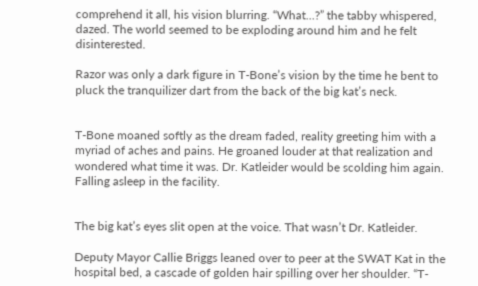comprehend it all, his vision blurring. “What…?” the tabby whispered, dazed. The world seemed to be exploding around him and he felt disinterested.

Razor was only a dark figure in T-Bone’s vision by the time he bent to pluck the tranquilizer dart from the back of the big kat’s neck.


T-Bone moaned softly as the dream faded, reality greeting him with a myriad of aches and pains. He groaned louder at that realization and wondered what time it was. Dr. Katleider would be scolding him again. Falling asleep in the facility.


The big kat’s eyes slit open at the voice. That wasn’t Dr. Katleider.

Deputy Mayor Callie Briggs leaned over to peer at the SWAT Kat in the hospital bed, a cascade of golden hair spilling over her shoulder. “T-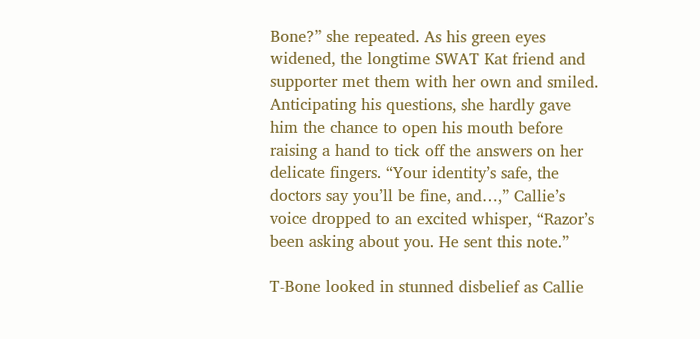Bone?” she repeated. As his green eyes widened, the longtime SWAT Kat friend and supporter met them with her own and smiled. Anticipating his questions, she hardly gave him the chance to open his mouth before raising a hand to tick off the answers on her delicate fingers. “Your identity’s safe, the doctors say you’ll be fine, and…,” Callie’s voice dropped to an excited whisper, “Razor’s been asking about you. He sent this note.”

T-Bone looked in stunned disbelief as Callie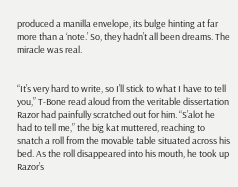produced a manilla envelope, its bulge hinting at far more than a ‘note.’ So, they hadn’t all been dreams. The miracle was real.


“It’s very hard to write, so I’ll stick to what I have to tell you,” T-Bone read aloud from the veritable dissertation Razor had painfully scratched out for him. “S’alot he had to tell me,” the big kat muttered, reaching to snatch a roll from the movable table situated across his bed. As the roll disappeared into his mouth, he took up Razor’s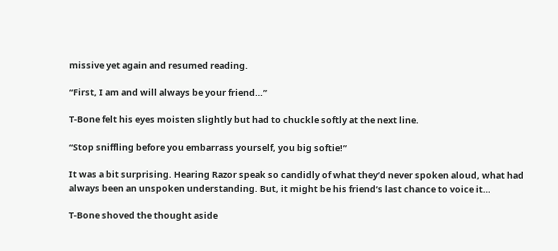missive yet again and resumed reading.

“First, I am and will always be your friend…”

T-Bone felt his eyes moisten slightly but had to chuckle softly at the next line.

“Stop sniffling before you embarrass yourself, you big softie!”

It was a bit surprising. Hearing Razor speak so candidly of what they’d never spoken aloud, what had always been an unspoken understanding. But, it might be his friend’s last chance to voice it…

T-Bone shoved the thought aside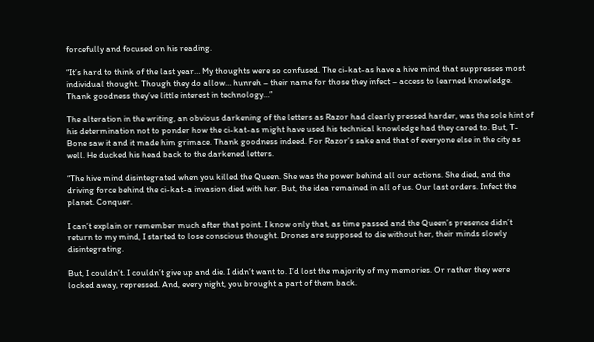forcefully and focused on his reading.

“It’s hard to think of the last year… My thoughts were so confused. The ci-kat-as have a hive mind that suppresses most individual thought. Though they do allow… hunreh – their name for those they infect – access to learned knowledge. Thank goodness they’ve little interest in technology…”

The alteration in the writing, an obvious darkening of the letters as Razor had clearly pressed harder, was the sole hint of his determination not to ponder how the ci-kat-as might have used his technical knowledge had they cared to. But, T-Bone saw it and it made him grimace. Thank goodness indeed. For Razor’s sake and that of everyone else in the city as well. He ducked his head back to the darkened letters.

“The hive mind disintegrated when you killed the Queen. She was the power behind all our actions. She died, and the driving force behind the ci-kat-a invasion died with her. But, the idea remained in all of us. Our last orders. Infect the planet. Conquer.

I can’t explain or remember much after that point. I know only that, as time passed and the Queen’s presence didn’t return to my mind, I started to lose conscious thought. Drones are supposed to die without her, their minds slowly disintegrating.

But, I couldn’t. I couldn’t give up and die. I didn’t want to. I’d lost the majority of my memories. Or rather they were locked away, repressed. And, every night, you brought a part of them back.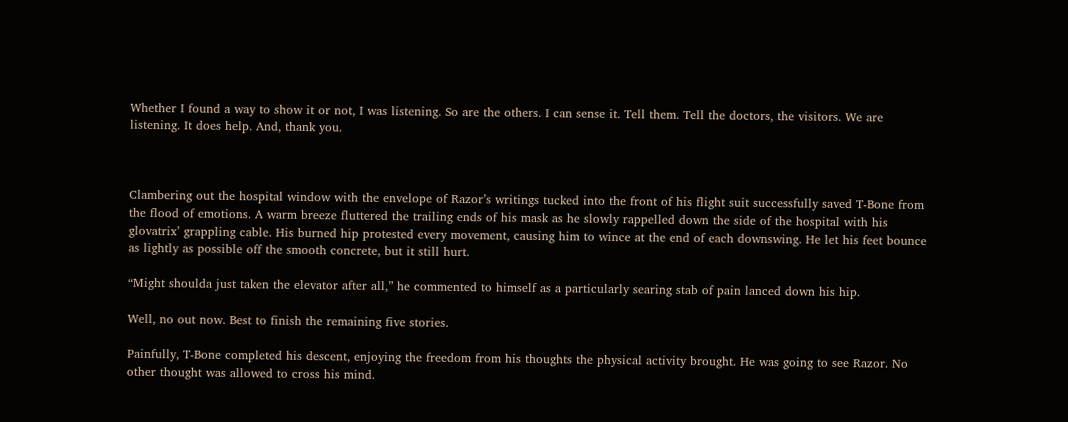Whether I found a way to show it or not, I was listening. So are the others. I can sense it. Tell them. Tell the doctors, the visitors. We are listening. It does help. And, thank you.



Clambering out the hospital window with the envelope of Razor’s writings tucked into the front of his flight suit successfully saved T-Bone from the flood of emotions. A warm breeze fluttered the trailing ends of his mask as he slowly rappelled down the side of the hospital with his glovatrix’ grappling cable. His burned hip protested every movement, causing him to wince at the end of each downswing. He let his feet bounce as lightly as possible off the smooth concrete, but it still hurt.

“Might shoulda just taken the elevator after all,” he commented to himself as a particularly searing stab of pain lanced down his hip.

Well, no out now. Best to finish the remaining five stories.

Painfully, T-Bone completed his descent, enjoying the freedom from his thoughts the physical activity brought. He was going to see Razor. No other thought was allowed to cross his mind.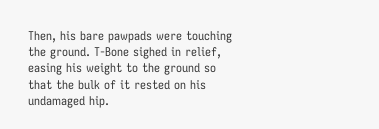Then, his bare pawpads were touching the ground. T-Bone sighed in relief, easing his weight to the ground so that the bulk of it rested on his undamaged hip.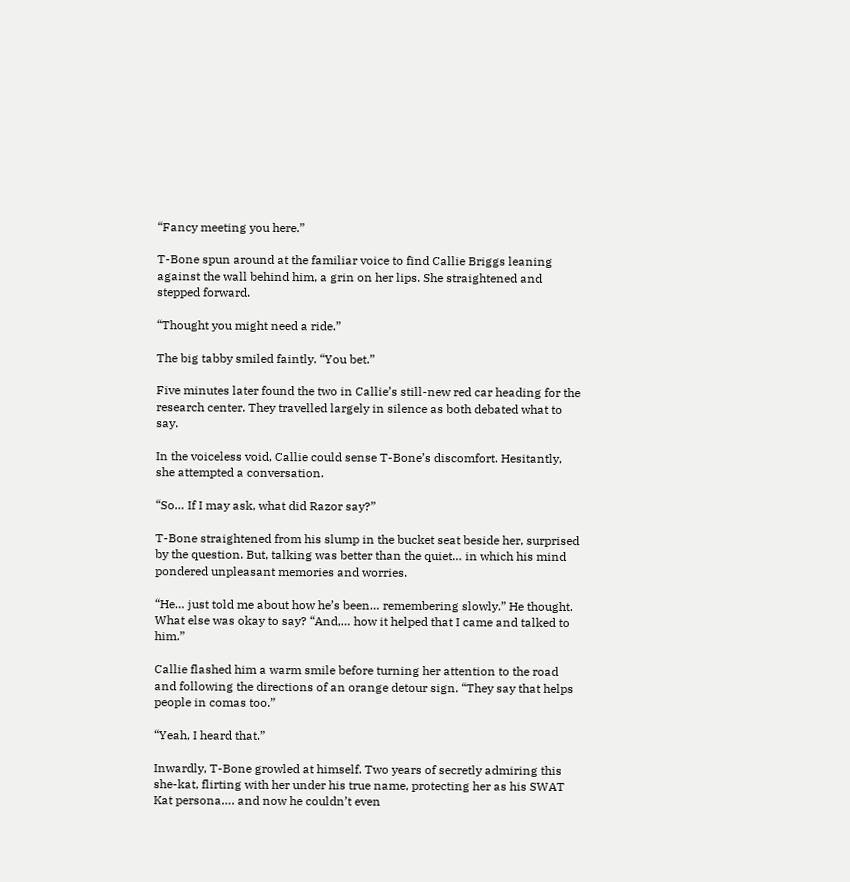“Fancy meeting you here.”

T-Bone spun around at the familiar voice to find Callie Briggs leaning against the wall behind him, a grin on her lips. She straightened and stepped forward.

“Thought you might need a ride.”

The big tabby smiled faintly. “You bet.”

Five minutes later found the two in Callie’s still-new red car heading for the research center. They travelled largely in silence as both debated what to say.

In the voiceless void, Callie could sense T-Bone’s discomfort. Hesitantly, she attempted a conversation.

“So… If I may ask, what did Razor say?”

T-Bone straightened from his slump in the bucket seat beside her, surprised by the question. But, talking was better than the quiet… in which his mind pondered unpleasant memories and worries.

“He… just told me about how he’s been… remembering slowly.” He thought. What else was okay to say? “And,… how it helped that I came and talked to him.”

Callie flashed him a warm smile before turning her attention to the road and following the directions of an orange detour sign. “They say that helps people in comas too.”

“Yeah, I heard that.”

Inwardly, T-Bone growled at himself. Two years of secretly admiring this she-kat, flirting with her under his true name, protecting her as his SWAT Kat persona…. and now he couldn’t even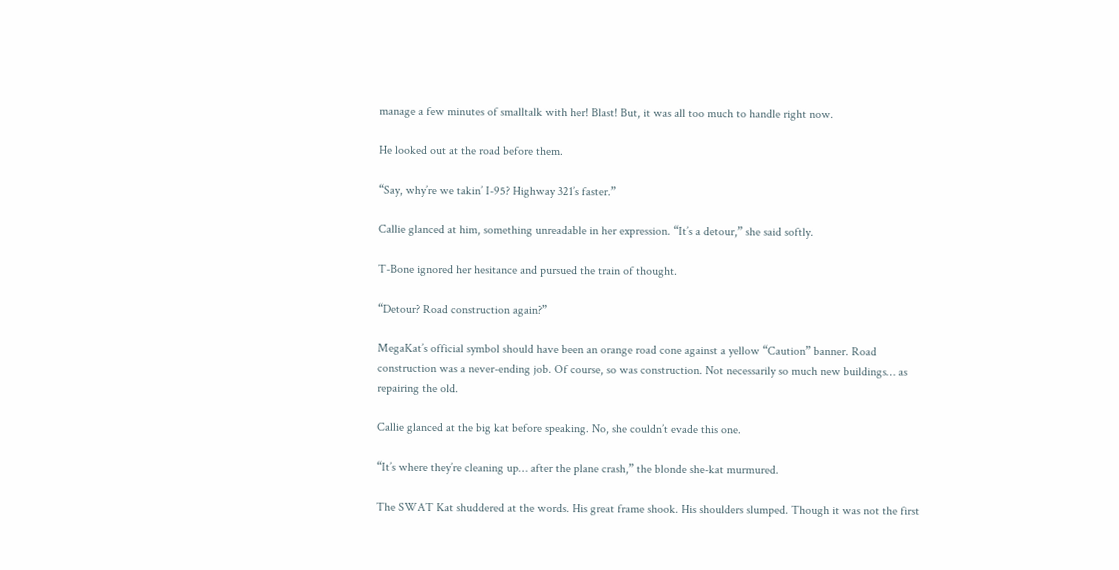manage a few minutes of smalltalk with her! Blast! But, it was all too much to handle right now.

He looked out at the road before them.

“Say, why’re we takin’ I-95? Highway 321’s faster.”

Callie glanced at him, something unreadable in her expression. “It’s a detour,” she said softly.

T-Bone ignored her hesitance and pursued the train of thought.

“Detour? Road construction again?”

MegaKat’s official symbol should have been an orange road cone against a yellow “Caution” banner. Road construction was a never-ending job. Of course, so was construction. Not necessarily so much new buildings… as repairing the old.

Callie glanced at the big kat before speaking. No, she couldn’t evade this one.

“It’s where they’re cleaning up… after the plane crash,” the blonde she-kat murmured.

The SWAT Kat shuddered at the words. His great frame shook. His shoulders slumped. Though it was not the first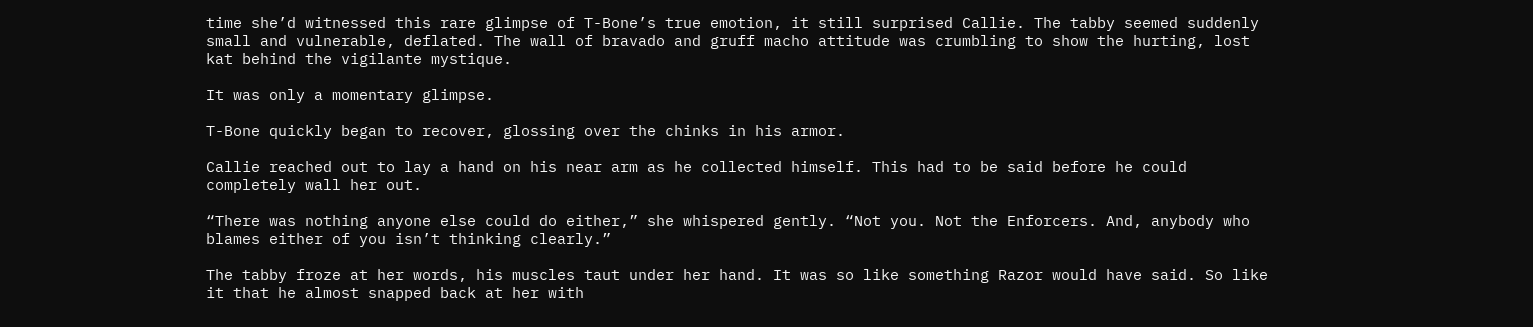time she’d witnessed this rare glimpse of T-Bone’s true emotion, it still surprised Callie. The tabby seemed suddenly small and vulnerable, deflated. The wall of bravado and gruff macho attitude was crumbling to show the hurting, lost kat behind the vigilante mystique.

It was only a momentary glimpse.

T-Bone quickly began to recover, glossing over the chinks in his armor.

Callie reached out to lay a hand on his near arm as he collected himself. This had to be said before he could completely wall her out.

“There was nothing anyone else could do either,” she whispered gently. “Not you. Not the Enforcers. And, anybody who blames either of you isn’t thinking clearly.”

The tabby froze at her words, his muscles taut under her hand. It was so like something Razor would have said. So like it that he almost snapped back at her with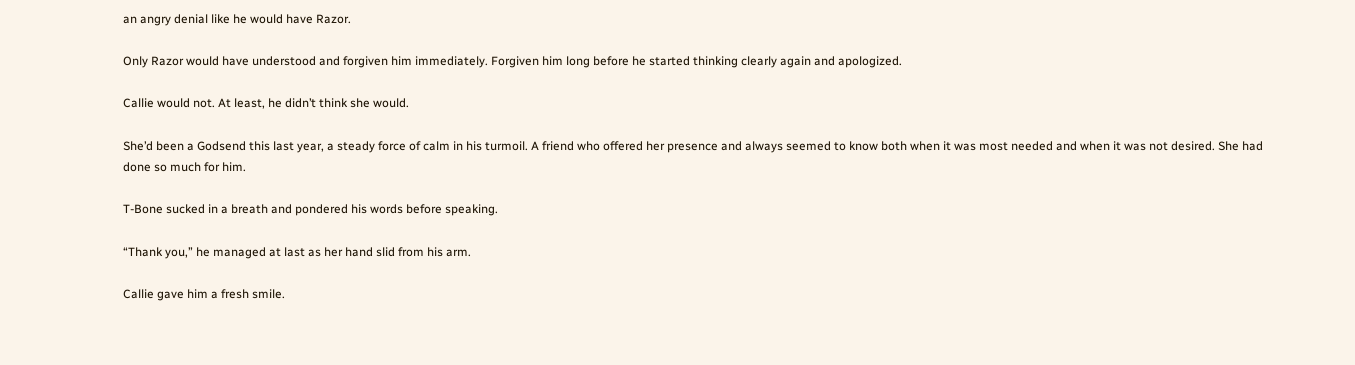an angry denial like he would have Razor.

Only Razor would have understood and forgiven him immediately. Forgiven him long before he started thinking clearly again and apologized.

Callie would not. At least, he didn’t think she would.

She’d been a Godsend this last year, a steady force of calm in his turmoil. A friend who offered her presence and always seemed to know both when it was most needed and when it was not desired. She had done so much for him.

T-Bone sucked in a breath and pondered his words before speaking.

“Thank you,” he managed at last as her hand slid from his arm.

Callie gave him a fresh smile.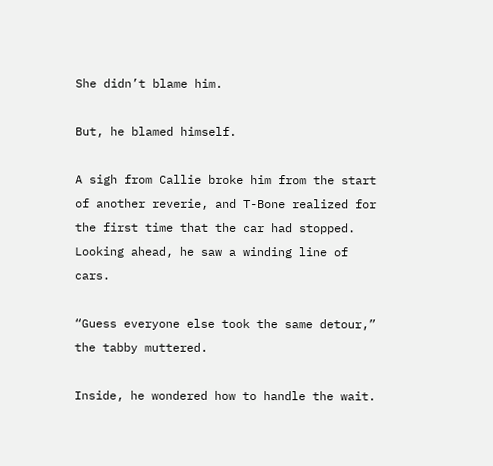She didn’t blame him.

But, he blamed himself.

A sigh from Callie broke him from the start of another reverie, and T-Bone realized for the first time that the car had stopped. Looking ahead, he saw a winding line of cars.

“Guess everyone else took the same detour,” the tabby muttered.

Inside, he wondered how to handle the wait.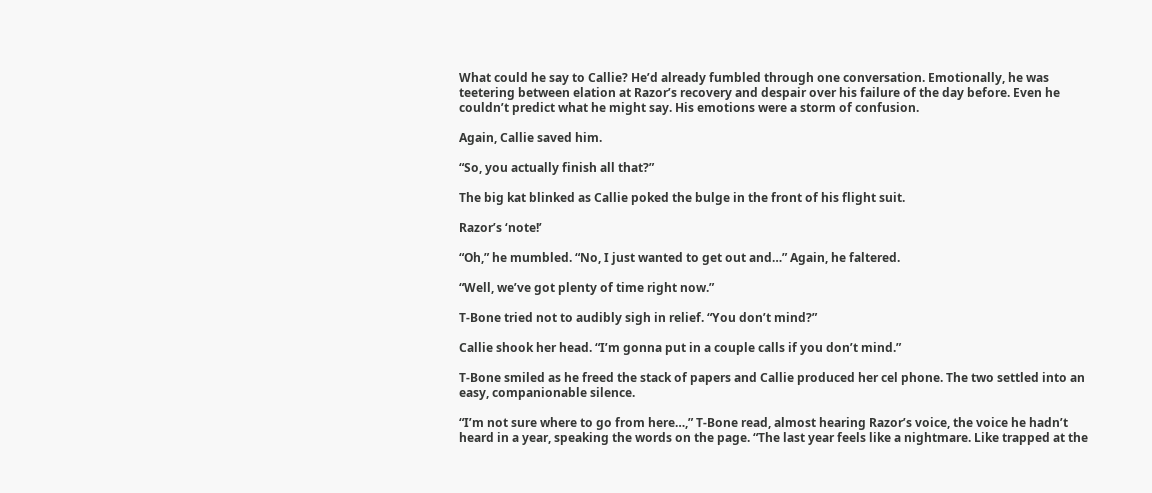What could he say to Callie? He’d already fumbled through one conversation. Emotionally, he was teetering between elation at Razor’s recovery and despair over his failure of the day before. Even he couldn’t predict what he might say. His emotions were a storm of confusion.

Again, Callie saved him.

“So, you actually finish all that?”

The big kat blinked as Callie poked the bulge in the front of his flight suit.

Razor’s ‘note!’

“Oh,” he mumbled. “No, I just wanted to get out and…” Again, he faltered.

“Well, we’ve got plenty of time right now.”

T-Bone tried not to audibly sigh in relief. “You don’t mind?”

Callie shook her head. “I’m gonna put in a couple calls if you don’t mind.”

T-Bone smiled as he freed the stack of papers and Callie produced her cel phone. The two settled into an easy, companionable silence.

“I’m not sure where to go from here…,” T-Bone read, almost hearing Razor’s voice, the voice he hadn’t heard in a year, speaking the words on the page. “The last year feels like a nightmare. Like trapped at the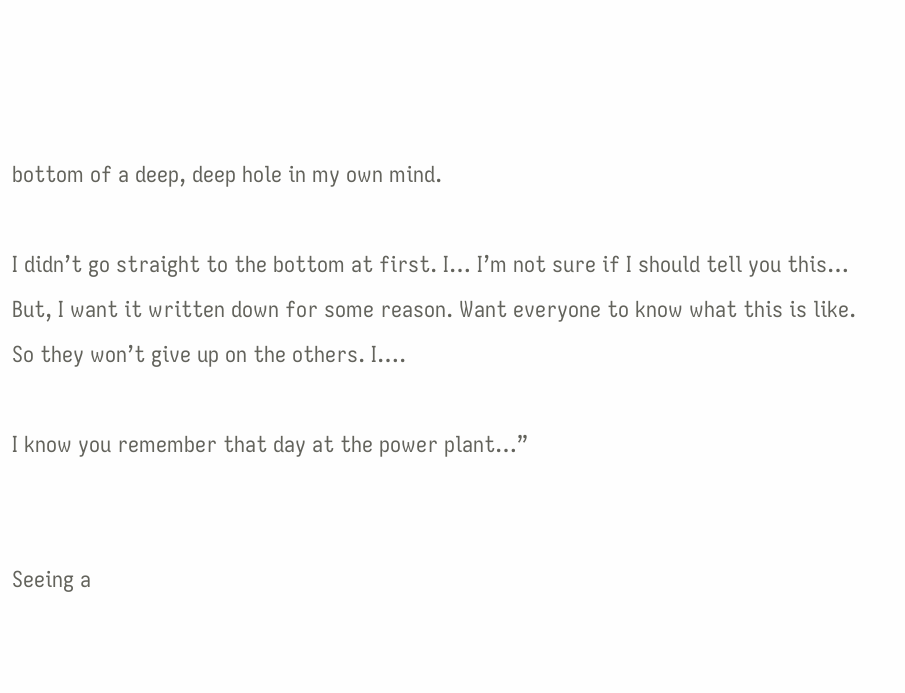bottom of a deep, deep hole in my own mind.

I didn’t go straight to the bottom at first. I… I’m not sure if I should tell you this… But, I want it written down for some reason. Want everyone to know what this is like. So they won’t give up on the others. I….

I know you remember that day at the power plant…”


Seeing a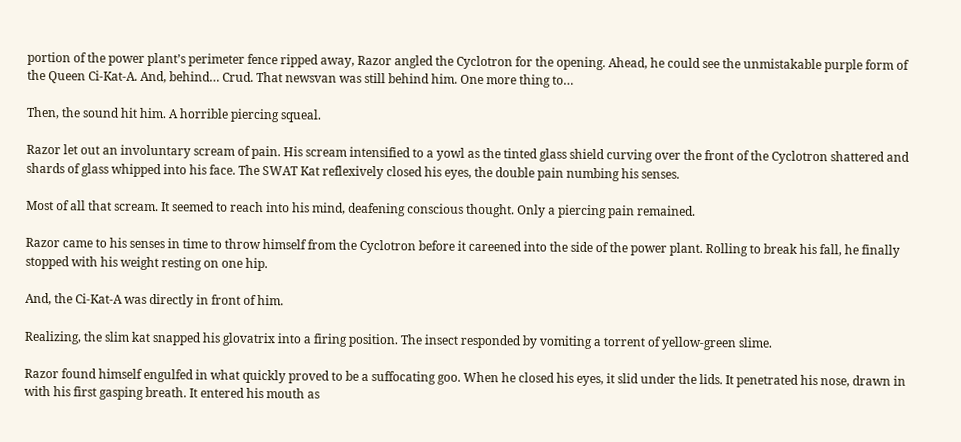portion of the power plant’s perimeter fence ripped away, Razor angled the Cyclotron for the opening. Ahead, he could see the unmistakable purple form of the Queen Ci-Kat-A. And, behind… Crud. That newsvan was still behind him. One more thing to…

Then, the sound hit him. A horrible piercing squeal.

Razor let out an involuntary scream of pain. His scream intensified to a yowl as the tinted glass shield curving over the front of the Cyclotron shattered and shards of glass whipped into his face. The SWAT Kat reflexively closed his eyes, the double pain numbing his senses.

Most of all that scream. It seemed to reach into his mind, deafening conscious thought. Only a piercing pain remained.

Razor came to his senses in time to throw himself from the Cyclotron before it careened into the side of the power plant. Rolling to break his fall, he finally stopped with his weight resting on one hip.

And, the Ci-Kat-A was directly in front of him.

Realizing, the slim kat snapped his glovatrix into a firing position. The insect responded by vomiting a torrent of yellow-green slime.

Razor found himself engulfed in what quickly proved to be a suffocating goo. When he closed his eyes, it slid under the lids. It penetrated his nose, drawn in with his first gasping breath. It entered his mouth as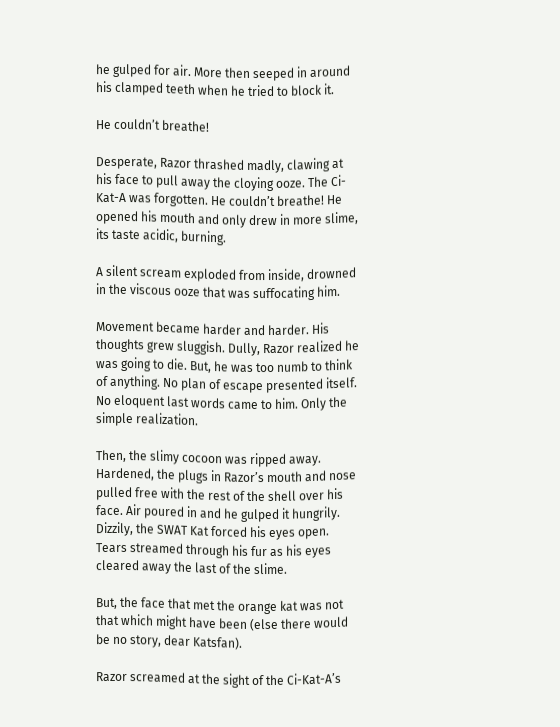he gulped for air. More then seeped in around his clamped teeth when he tried to block it.

He couldn’t breathe!

Desperate, Razor thrashed madly, clawing at his face to pull away the cloying ooze. The Ci-Kat-A was forgotten. He couldn’t breathe! He opened his mouth and only drew in more slime, its taste acidic, burning.

A silent scream exploded from inside, drowned in the viscous ooze that was suffocating him.

Movement became harder and harder. His thoughts grew sluggish. Dully, Razor realized he was going to die. But, he was too numb to think of anything. No plan of escape presented itself. No eloquent last words came to him. Only the simple realization.

Then, the slimy cocoon was ripped away. Hardened, the plugs in Razor’s mouth and nose pulled free with the rest of the shell over his face. Air poured in and he gulped it hungrily. Dizzily, the SWAT Kat forced his eyes open. Tears streamed through his fur as his eyes cleared away the last of the slime.

But, the face that met the orange kat was not that which might have been (else there would be no story, dear Katsfan).

Razor screamed at the sight of the Ci-Kat-A’s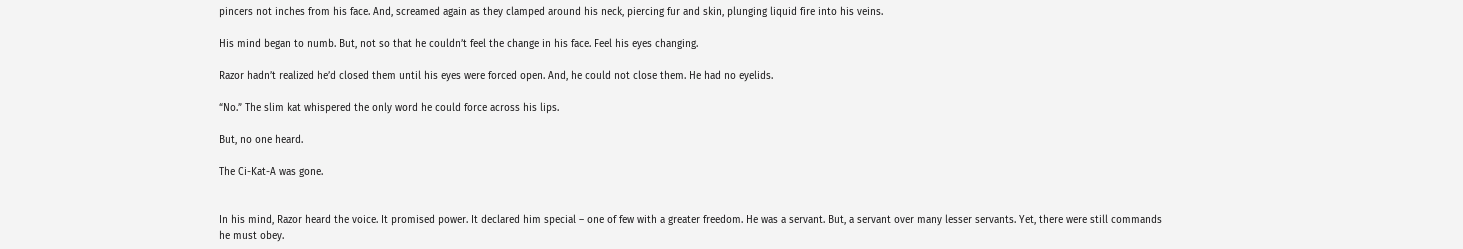pincers not inches from his face. And, screamed again as they clamped around his neck, piercing fur and skin, plunging liquid fire into his veins.

His mind began to numb. But, not so that he couldn’t feel the change in his face. Feel his eyes changing.

Razor hadn’t realized he’d closed them until his eyes were forced open. And, he could not close them. He had no eyelids.

“No.” The slim kat whispered the only word he could force across his lips.

But, no one heard.

The Ci-Kat-A was gone.


In his mind, Razor heard the voice. It promised power. It declared him special – one of few with a greater freedom. He was a servant. But, a servant over many lesser servants. Yet, there were still commands he must obey.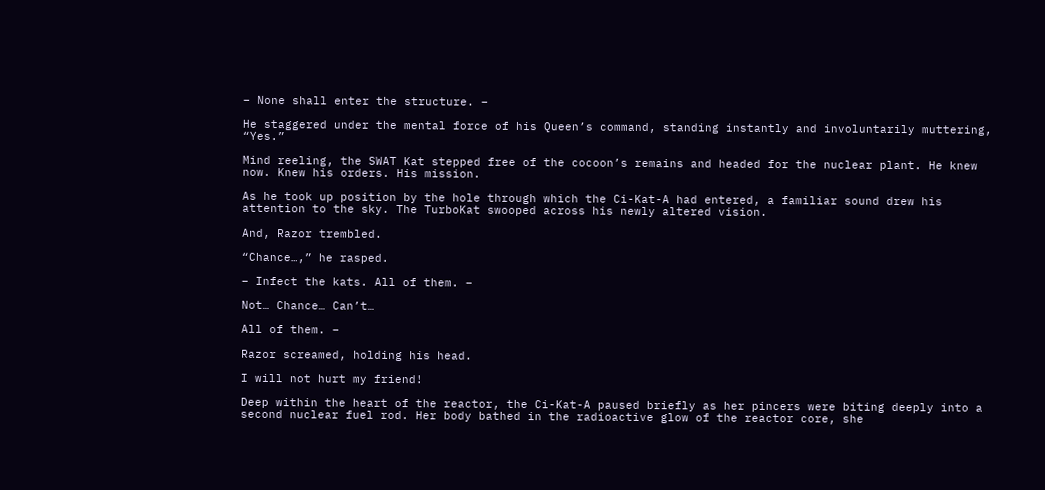– None shall enter the structure. –

He staggered under the mental force of his Queen’s command, standing instantly and involuntarily muttering, “Yes.”

Mind reeling, the SWAT Kat stepped free of the cocoon’s remains and headed for the nuclear plant. He knew now. Knew his orders. His mission.

As he took up position by the hole through which the Ci-Kat-A had entered, a familiar sound drew his attention to the sky. The TurboKat swooped across his newly altered vision.

And, Razor trembled.

“Chance…,” he rasped.

– Infect the kats. All of them. –

Not… Chance… Can’t…

All of them. –

Razor screamed, holding his head.

I will not hurt my friend!

Deep within the heart of the reactor, the Ci-Kat-A paused briefly as her pincers were biting deeply into a second nuclear fuel rod. Her body bathed in the radioactive glow of the reactor core, she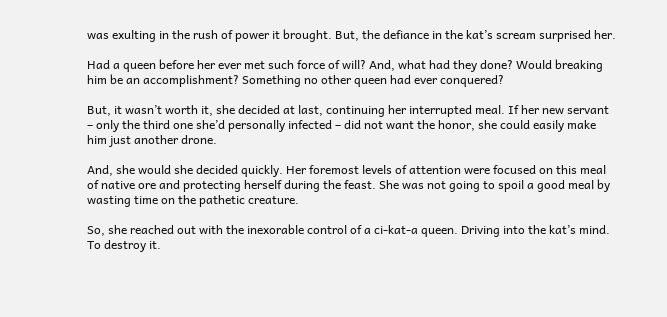was exulting in the rush of power it brought. But, the defiance in the kat’s scream surprised her.

Had a queen before her ever met such force of will? And, what had they done? Would breaking him be an accomplishment? Something no other queen had ever conquered?

But, it wasn’t worth it, she decided at last, continuing her interrupted meal. If her new servant – only the third one she’d personally infected – did not want the honor, she could easily make him just another drone.

And, she would she decided quickly. Her foremost levels of attention were focused on this meal of native ore and protecting herself during the feast. She was not going to spoil a good meal by wasting time on the pathetic creature.

So, she reached out with the inexorable control of a ci-kat-a queen. Driving into the kat’s mind. To destroy it.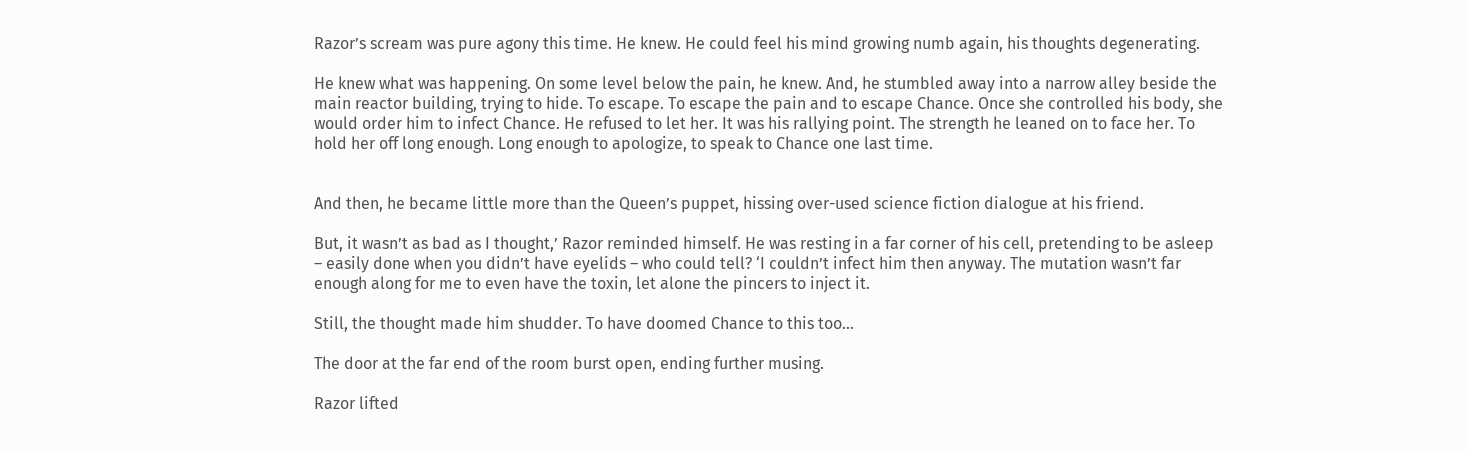Razor’s scream was pure agony this time. He knew. He could feel his mind growing numb again, his thoughts degenerating.

He knew what was happening. On some level below the pain, he knew. And, he stumbled away into a narrow alley beside the main reactor building, trying to hide. To escape. To escape the pain and to escape Chance. Once she controlled his body, she would order him to infect Chance. He refused to let her. It was his rallying point. The strength he leaned on to face her. To hold her off long enough. Long enough to apologize, to speak to Chance one last time.


And then, he became little more than the Queen’s puppet, hissing over-used science fiction dialogue at his friend.

But, it wasn’t as bad as I thought,’ Razor reminded himself. He was resting in a far corner of his cell, pretending to be asleep – easily done when you didn’t have eyelids – who could tell? ‘I couldn’t infect him then anyway. The mutation wasn’t far enough along for me to even have the toxin, let alone the pincers to inject it.

Still, the thought made him shudder. To have doomed Chance to this too…

The door at the far end of the room burst open, ending further musing.

Razor lifted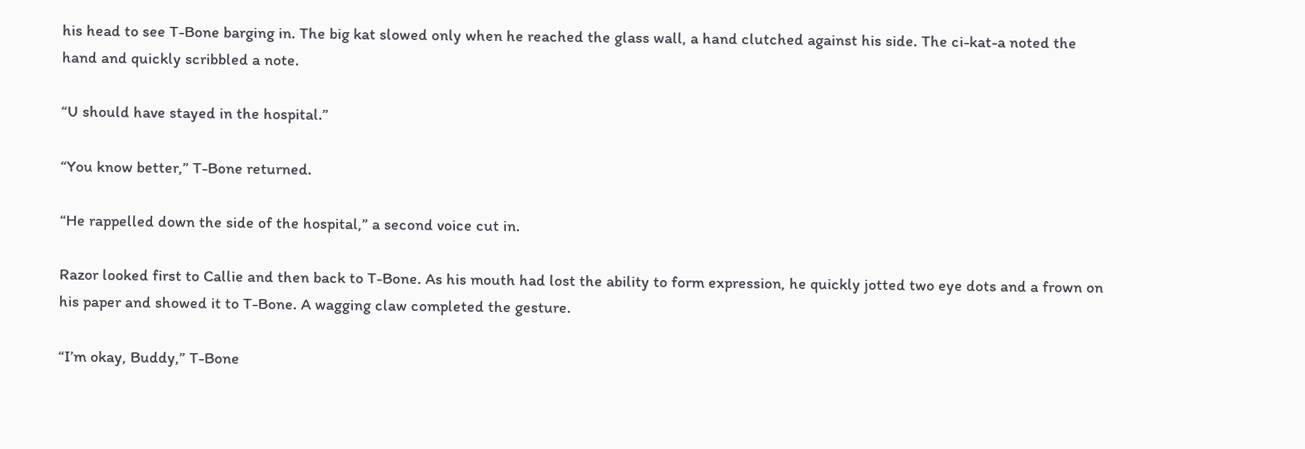his head to see T-Bone barging in. The big kat slowed only when he reached the glass wall, a hand clutched against his side. The ci-kat-a noted the hand and quickly scribbled a note.

“U should have stayed in the hospital.”

“You know better,” T-Bone returned.

“He rappelled down the side of the hospital,” a second voice cut in.

Razor looked first to Callie and then back to T-Bone. As his mouth had lost the ability to form expression, he quickly jotted two eye dots and a frown on his paper and showed it to T-Bone. A wagging claw completed the gesture.

“I’m okay, Buddy,” T-Bone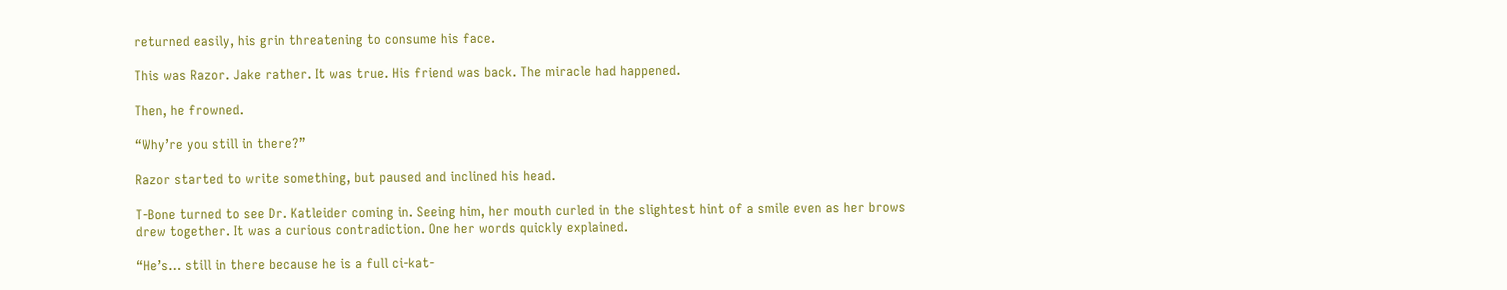returned easily, his grin threatening to consume his face.

This was Razor. Jake rather. It was true. His friend was back. The miracle had happened.

Then, he frowned.

“Why’re you still in there?”

Razor started to write something, but paused and inclined his head.

T-Bone turned to see Dr. Katleider coming in. Seeing him, her mouth curled in the slightest hint of a smile even as her brows drew together. It was a curious contradiction. One her words quickly explained.

“He’s… still in there because he is a full ci-kat-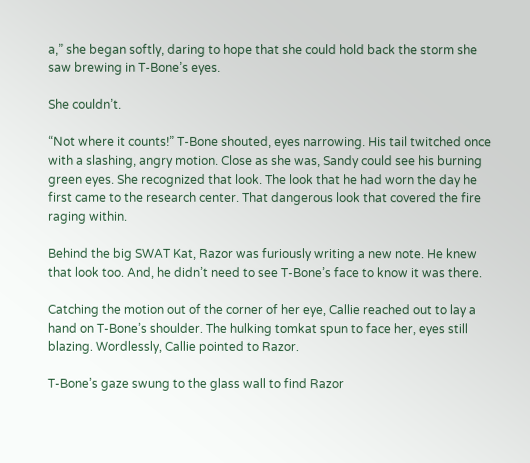a,” she began softly, daring to hope that she could hold back the storm she saw brewing in T-Bone’s eyes.

She couldn’t.

“Not where it counts!” T-Bone shouted, eyes narrowing. His tail twitched once with a slashing, angry motion. Close as she was, Sandy could see his burning green eyes. She recognized that look. The look that he had worn the day he first came to the research center. That dangerous look that covered the fire raging within.

Behind the big SWAT Kat, Razor was furiously writing a new note. He knew that look too. And, he didn’t need to see T-Bone’s face to know it was there.

Catching the motion out of the corner of her eye, Callie reached out to lay a hand on T-Bone’s shoulder. The hulking tomkat spun to face her, eyes still blazing. Wordlessly, Callie pointed to Razor.

T-Bone’s gaze swung to the glass wall to find Razor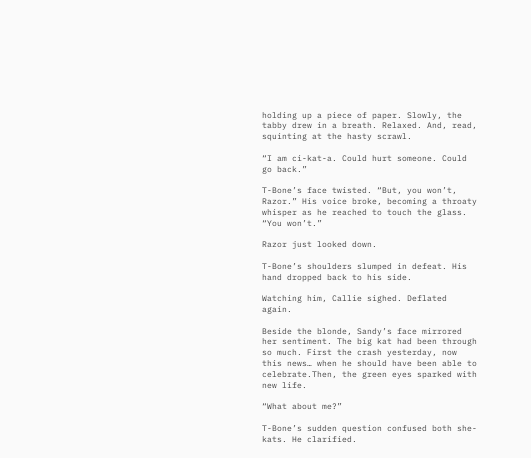holding up a piece of paper. Slowly, the tabby drew in a breath. Relaxed. And, read, squinting at the hasty scrawl.

“I am ci-kat-a. Could hurt someone. Could go back.”

T-Bone’s face twisted. “But, you won’t, Razor.” His voice broke, becoming a throaty whisper as he reached to touch the glass. “You won’t.”

Razor just looked down.

T-Bone’s shoulders slumped in defeat. His hand dropped back to his side.

Watching him, Callie sighed. Deflated again.

Beside the blonde, Sandy’s face mirrored her sentiment. The big kat had been through so much. First the crash yesterday, now this news… when he should have been able to celebrate.Then, the green eyes sparked with new life.

“What about me?”

T-Bone’s sudden question confused both she-kats. He clarified.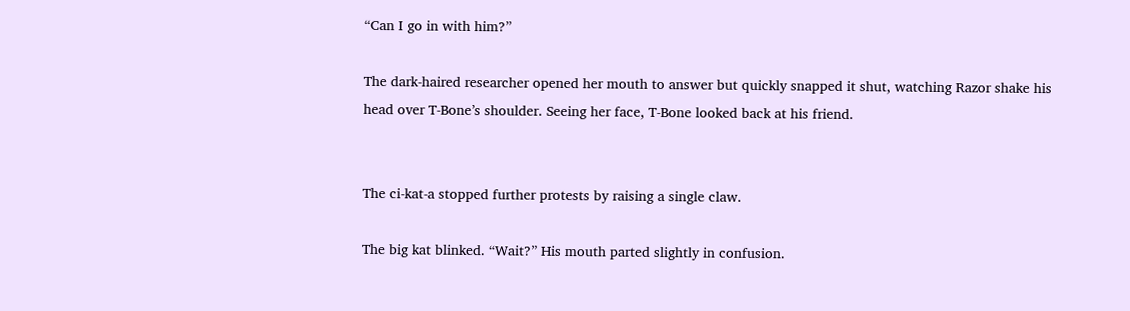“Can I go in with him?”

The dark-haired researcher opened her mouth to answer but quickly snapped it shut, watching Razor shake his head over T-Bone’s shoulder. Seeing her face, T-Bone looked back at his friend.


The ci-kat-a stopped further protests by raising a single claw.

The big kat blinked. “Wait?” His mouth parted slightly in confusion.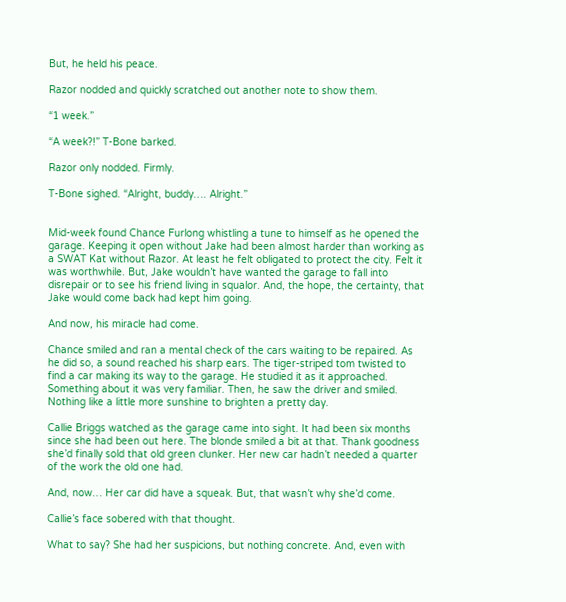But, he held his peace.

Razor nodded and quickly scratched out another note to show them.

“1 week.”

“A week?!” T-Bone barked.

Razor only nodded. Firmly.

T-Bone sighed. “Alright, buddy…. Alright.”


Mid-week found Chance Furlong whistling a tune to himself as he opened the garage. Keeping it open without Jake had been almost harder than working as a SWAT Kat without Razor. At least he felt obligated to protect the city. Felt it was worthwhile. But, Jake wouldn’t have wanted the garage to fall into disrepair or to see his friend living in squalor. And, the hope, the certainty, that Jake would come back had kept him going.

And now, his miracle had come.

Chance smiled and ran a mental check of the cars waiting to be repaired. As he did so, a sound reached his sharp ears. The tiger-striped tom twisted to find a car making its way to the garage. He studied it as it approached. Something about it was very familiar. Then, he saw the driver and smiled. Nothing like a little more sunshine to brighten a pretty day.

Callie Briggs watched as the garage came into sight. It had been six months since she had been out here. The blonde smiled a bit at that. Thank goodness she’d finally sold that old green clunker. Her new car hadn’t needed a quarter of the work the old one had.

And, now… Her car did have a squeak. But, that wasn’t why she’d come.

Callie’s face sobered with that thought.

What to say? She had her suspicions, but nothing concrete. And, even with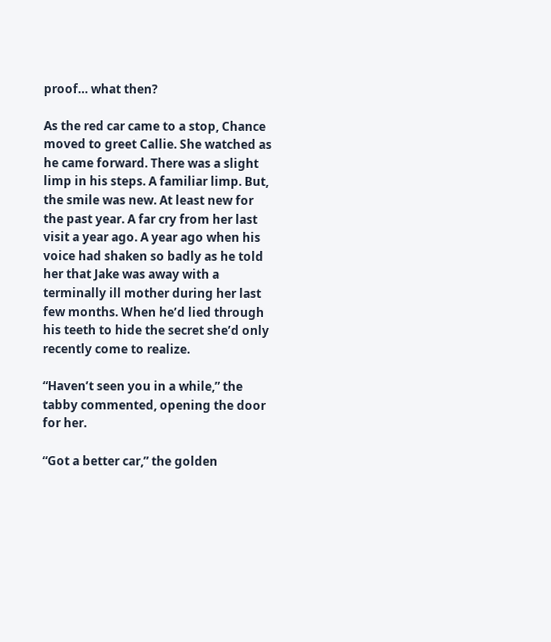proof… what then?

As the red car came to a stop, Chance moved to greet Callie. She watched as he came forward. There was a slight limp in his steps. A familiar limp. But, the smile was new. At least new for the past year. A far cry from her last visit a year ago. A year ago when his voice had shaken so badly as he told her that Jake was away with a terminally ill mother during her last few months. When he’d lied through his teeth to hide the secret she’d only recently come to realize.

“Haven’t seen you in a while,” the tabby commented, opening the door for her.

“Got a better car,” the golden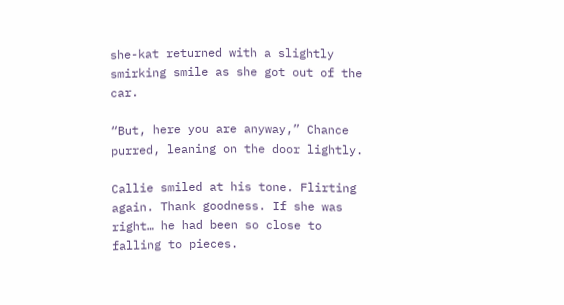she-kat returned with a slightly smirking smile as she got out of the car.

“But, here you are anyway,” Chance purred, leaning on the door lightly.

Callie smiled at his tone. Flirting again. Thank goodness. If she was right… he had been so close to falling to pieces.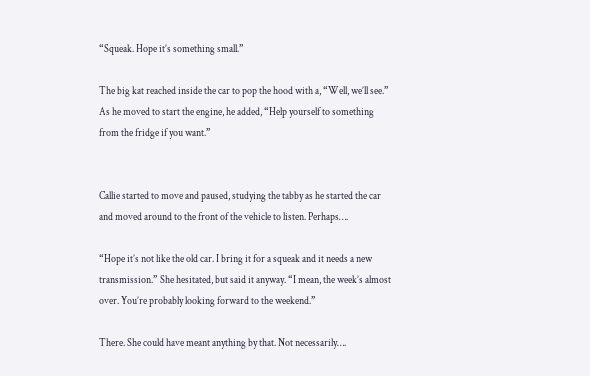“Squeak. Hope it’s something small.”

The big kat reached inside the car to pop the hood with a, “Well, we’ll see.” As he moved to start the engine, he added, “Help yourself to something from the fridge if you want.”


Callie started to move and paused, studying the tabby as he started the car and moved around to the front of the vehicle to listen. Perhaps….

“Hope it’s not like the old car. I bring it for a squeak and it needs a new transmission.” She hesitated, but said it anyway. “I mean, the week’s almost over. You’re probably looking forward to the weekend.”

There. She could have meant anything by that. Not necessarily….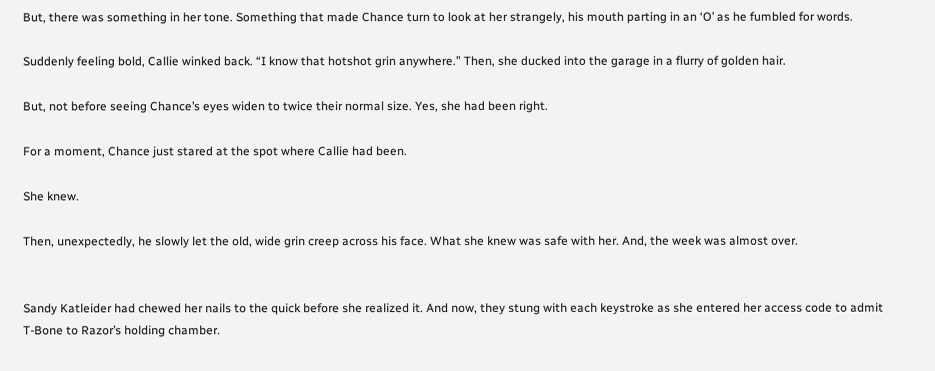But, there was something in her tone. Something that made Chance turn to look at her strangely, his mouth parting in an ‘O’ as he fumbled for words.

Suddenly feeling bold, Callie winked back. “I know that hotshot grin anywhere.” Then, she ducked into the garage in a flurry of golden hair.

But, not before seeing Chance’s eyes widen to twice their normal size. Yes, she had been right.

For a moment, Chance just stared at the spot where Callie had been.

She knew.

Then, unexpectedly, he slowly let the old, wide grin creep across his face. What she knew was safe with her. And, the week was almost over.


Sandy Katleider had chewed her nails to the quick before she realized it. And now, they stung with each keystroke as she entered her access code to admit T-Bone to Razor’s holding chamber.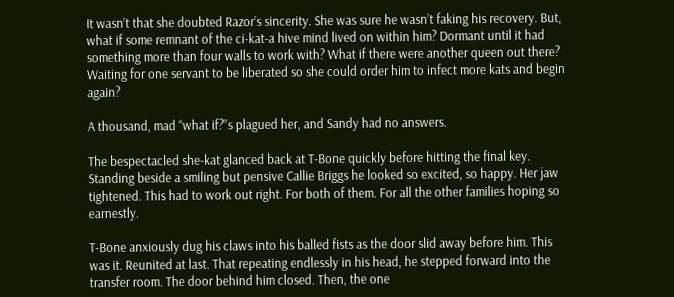It wasn’t that she doubted Razor’s sincerity. She was sure he wasn’t faking his recovery. But, what if some remnant of the ci-kat-a hive mind lived on within him? Dormant until it had something more than four walls to work with? What if there were another queen out there? Waiting for one servant to be liberated so she could order him to infect more kats and begin again?

A thousand, mad “what if?”s plagued her, and Sandy had no answers.

The bespectacled she-kat glanced back at T-Bone quickly before hitting the final key. Standing beside a smiling but pensive Callie Briggs he looked so excited, so happy. Her jaw tightened. This had to work out right. For both of them. For all the other families hoping so earnestly.

T-Bone anxiously dug his claws into his balled fists as the door slid away before him. This was it. Reunited at last. That repeating endlessly in his head, he stepped forward into the transfer room. The door behind him closed. Then, the one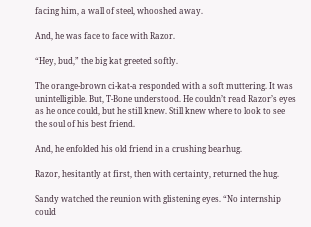facing him, a wall of steel, whooshed away.

And, he was face to face with Razor.

“Hey, bud,” the big kat greeted softly.

The orange-brown ci-kat-a responded with a soft muttering. It was unintelligible. But, T-Bone understood. He couldn’t read Razor’s eyes as he once could, but he still knew. Still knew where to look to see the soul of his best friend.

And, he enfolded his old friend in a crushing bearhug.

Razor, hesitantly at first, then with certainty, returned the hug.

Sandy watched the reunion with glistening eyes. “No internship could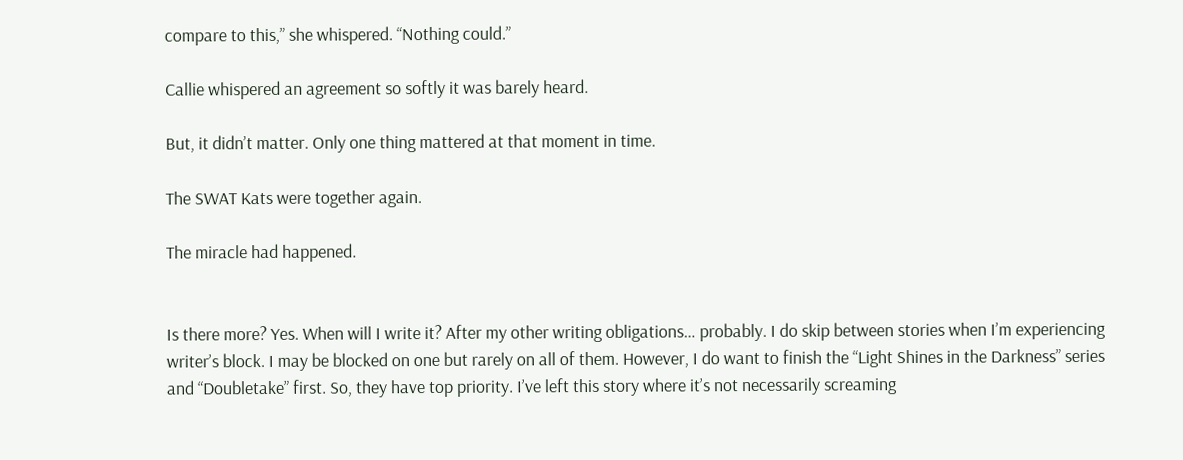compare to this,” she whispered. “Nothing could.”

Callie whispered an agreement so softly it was barely heard.

But, it didn’t matter. Only one thing mattered at that moment in time.

The SWAT Kats were together again.

The miracle had happened.


Is there more? Yes. When will I write it? After my other writing obligations… probably. I do skip between stories when I’m experiencing writer’s block. I may be blocked on one but rarely on all of them. However, I do want to finish the “Light Shines in the Darkness” series and “Doubletake” first. So, they have top priority. I’ve left this story where it’s not necessarily screaming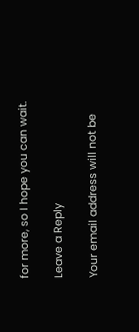for more, so I hope you can wait.

Leave a Reply

Your email address will not be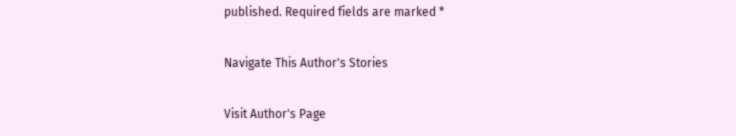published. Required fields are marked *

Navigate This Author's Stories

Visit Author's Page